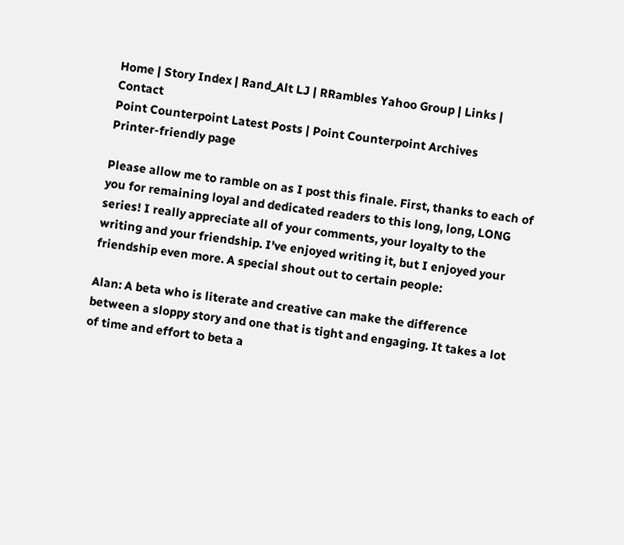Home | Story Index | Rand_Alt LJ | RRambles Yahoo Group | Links | Contact
Point Counterpoint Latest Posts | Point Counterpoint Archives
Printer-friendly page

Please allow me to ramble on as I post this finale. First, thanks to each of you for remaining loyal and dedicated readers to this long, long, LONG series! I really appreciate all of your comments, your loyalty to the writing and your friendship. I've enjoyed writing it, but I enjoyed your friendship even more. A special shout out to certain people:

Alan: A beta who is literate and creative can make the difference between a sloppy story and one that is tight and engaging. It takes a lot of time and effort to beta a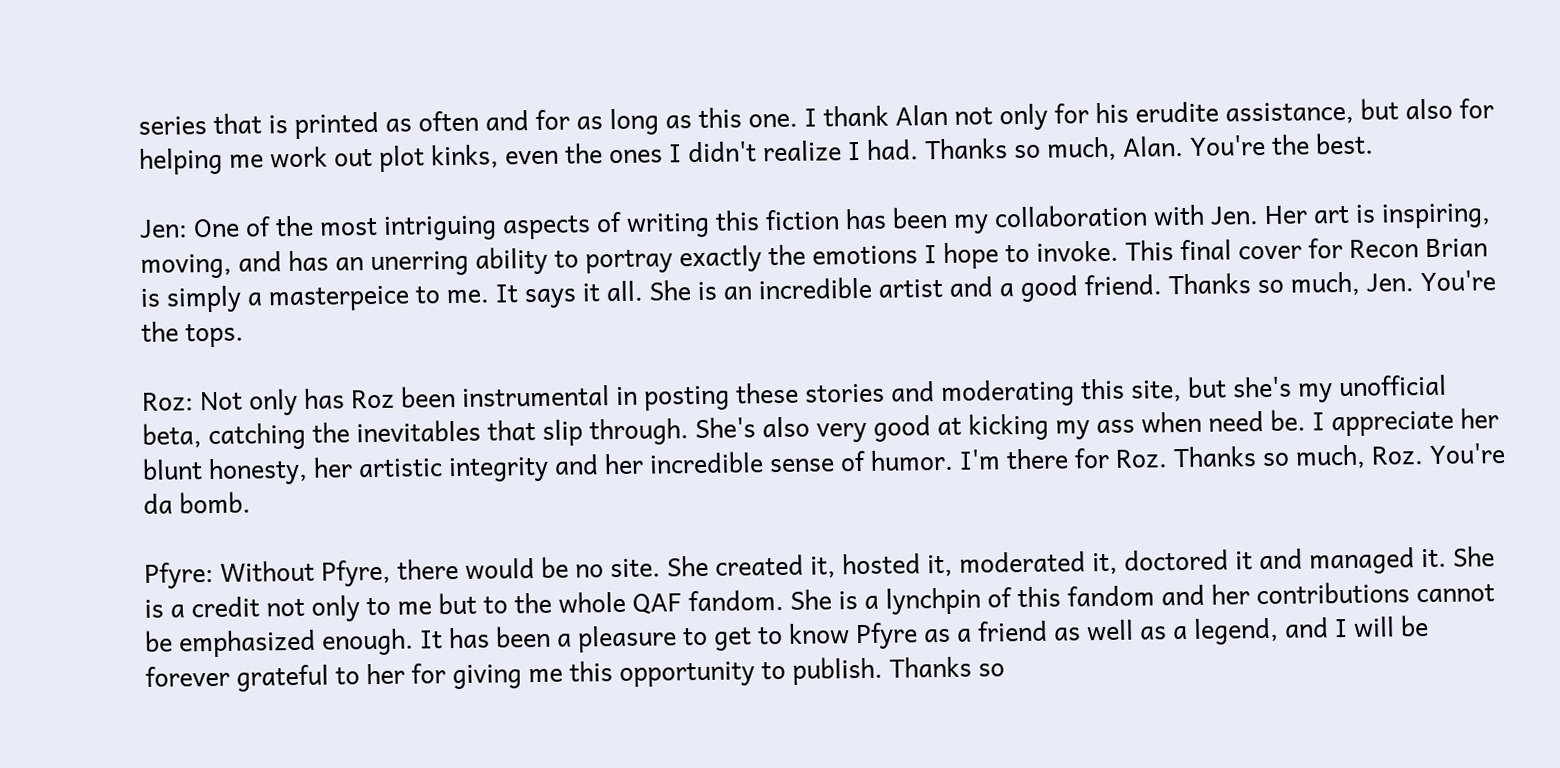series that is printed as often and for as long as this one. I thank Alan not only for his erudite assistance, but also for helping me work out plot kinks, even the ones I didn't realize I had. Thanks so much, Alan. You're the best.

Jen: One of the most intriguing aspects of writing this fiction has been my collaboration with Jen. Her art is inspiring, moving, and has an unerring ability to portray exactly the emotions I hope to invoke. This final cover for Recon Brian is simply a masterpeice to me. It says it all. She is an incredible artist and a good friend. Thanks so much, Jen. You're the tops.

Roz: Not only has Roz been instrumental in posting these stories and moderating this site, but she's my unofficial beta, catching the inevitables that slip through. She's also very good at kicking my ass when need be. I appreciate her blunt honesty, her artistic integrity and her incredible sense of humor. I'm there for Roz. Thanks so much, Roz. You're da bomb.

Pfyre: Without Pfyre, there would be no site. She created it, hosted it, moderated it, doctored it and managed it. She is a credit not only to me but to the whole QAF fandom. She is a lynchpin of this fandom and her contributions cannot be emphasized enough. It has been a pleasure to get to know Pfyre as a friend as well as a legend, and I will be forever grateful to her for giving me this opportunity to publish. Thanks so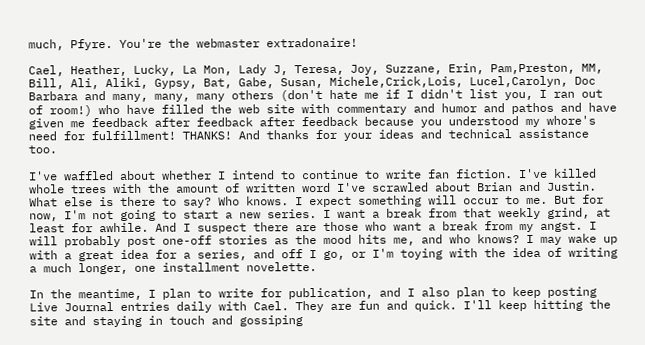much, Pfyre. You're the webmaster extradonaire!

Cael, Heather, Lucky, La Mon, Lady J, Teresa, Joy, Suzzane, Erin, Pam,Preston, MM, Bill, Ali, Aliki, Gypsy, Bat, Gabe, Susan, Michele,Crick,Lois, Lucel,Carolyn, Doc Barbara and many, many, many others (don't hate me if I didn't list you, I ran out of room!) who have filled the web site with commentary and humor and pathos and have given me feedback after feedback after feedback because you understood my whore's need for fulfillment! THANKS! And thanks for your ideas and technical assistance too.

I've waffled about whether I intend to continue to write fan fiction. I've killed whole trees with the amount of written word I've scrawled about Brian and Justin. What else is there to say? Who knows. I expect something will occur to me. But for now, I'm not going to start a new series. I want a break from that weekly grind, at least for awhile. And I suspect there are those who want a break from my angst. I will probably post one-off stories as the mood hits me, and who knows? I may wake up with a great idea for a series, and off I go, or I'm toying with the idea of writing a much longer, one installment novelette.

In the meantime, I plan to write for publication, and I also plan to keep posting Live Journal entries daily with Cael. They are fun and quick. I'll keep hitting the site and staying in touch and gossiping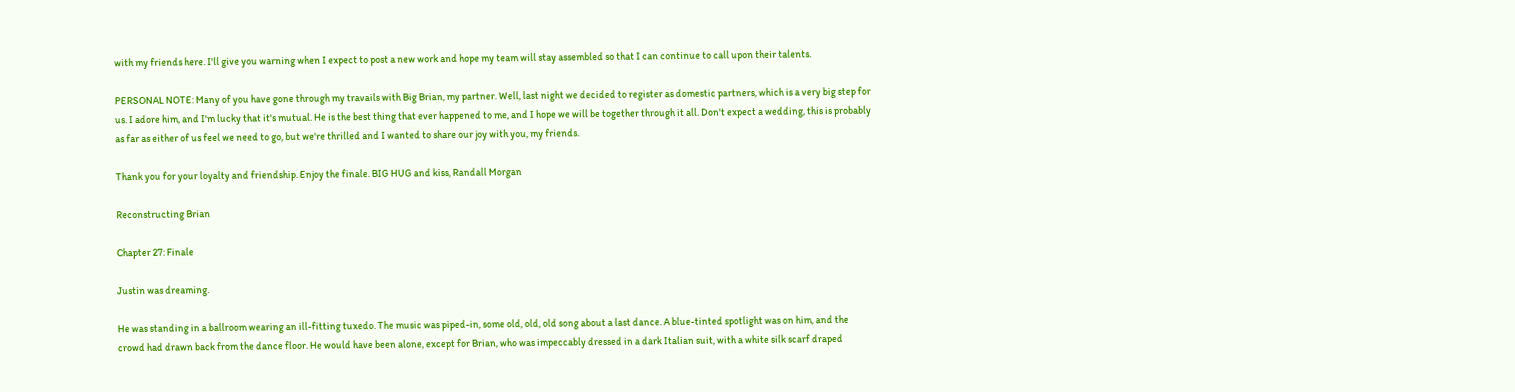with my friends here. I'll give you warning when I expect to post a new work and hope my team will stay assembled so that I can continue to call upon their talents.

PERSONAL NOTE: Many of you have gone through my travails with Big Brian, my partner. Well, last night we decided to register as domestic partners, which is a very big step for us. I adore him, and I'm lucky that it's mutual. He is the best thing that ever happened to me, and I hope we will be together through it all. Don't expect a wedding, this is probably as far as either of us feel we need to go, but we're thrilled and I wanted to share our joy with you, my friends.

Thank you for your loyalty and friendship. Enjoy the finale. BIG HUG and kiss, Randall Morgan

Reconstructing Brian

Chapter 27: Finale

Justin was dreaming.

He was standing in a ballroom wearing an ill-fitting tuxedo. The music was piped-in, some old, old, old song about a last dance. A blue-tinted spotlight was on him, and the crowd had drawn back from the dance floor. He would have been alone, except for Brian, who was impeccably dressed in a dark Italian suit, with a white silk scarf draped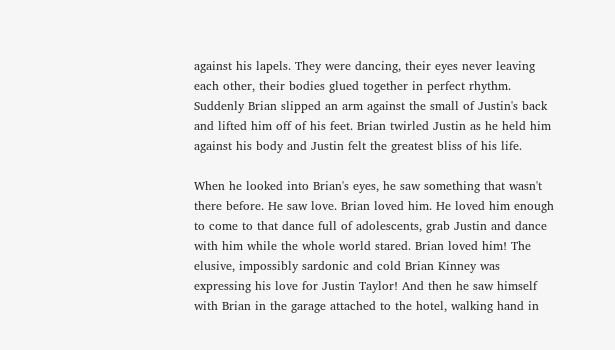against his lapels. They were dancing, their eyes never leaving each other, their bodies glued together in perfect rhythm. Suddenly Brian slipped an arm against the small of Justin's back and lifted him off of his feet. Brian twirled Justin as he held him against his body and Justin felt the greatest bliss of his life.

When he looked into Brian's eyes, he saw something that wasn't there before. He saw love. Brian loved him. He loved him enough to come to that dance full of adolescents, grab Justin and dance with him while the whole world stared. Brian loved him! The elusive, impossibly sardonic and cold Brian Kinney was expressing his love for Justin Taylor! And then he saw himself with Brian in the garage attached to the hotel, walking hand in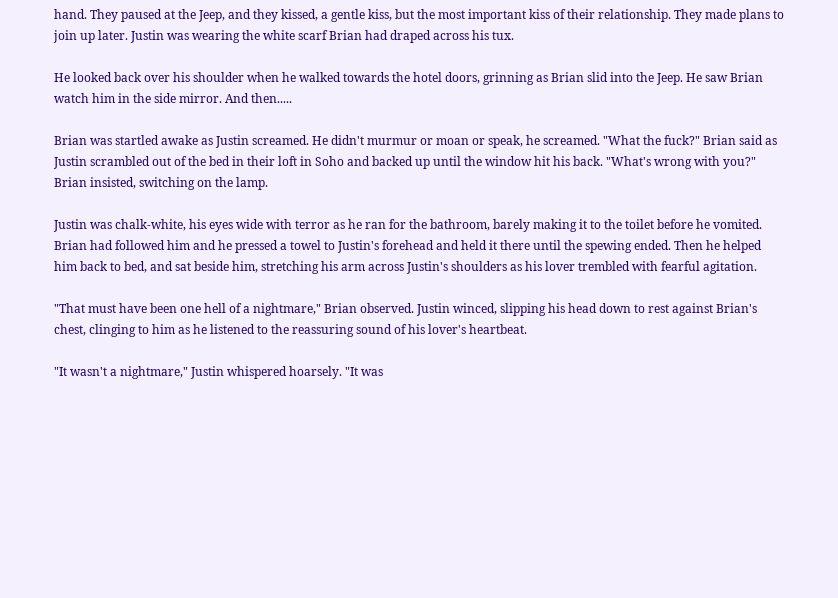hand. They paused at the Jeep, and they kissed, a gentle kiss, but the most important kiss of their relationship. They made plans to join up later. Justin was wearing the white scarf Brian had draped across his tux.

He looked back over his shoulder when he walked towards the hotel doors, grinning as Brian slid into the Jeep. He saw Brian watch him in the side mirror. And then.....

Brian was startled awake as Justin screamed. He didn't murmur or moan or speak, he screamed. "What the fuck?" Brian said as Justin scrambled out of the bed in their loft in Soho and backed up until the window hit his back. "What's wrong with you?" Brian insisted, switching on the lamp.

Justin was chalk-white, his eyes wide with terror as he ran for the bathroom, barely making it to the toilet before he vomited. Brian had followed him and he pressed a towel to Justin's forehead and held it there until the spewing ended. Then he helped him back to bed, and sat beside him, stretching his arm across Justin's shoulders as his lover trembled with fearful agitation.

"That must have been one hell of a nightmare," Brian observed. Justin winced, slipping his head down to rest against Brian's chest, clinging to him as he listened to the reassuring sound of his lover's heartbeat.

"It wasn't a nightmare," Justin whispered hoarsely. "It was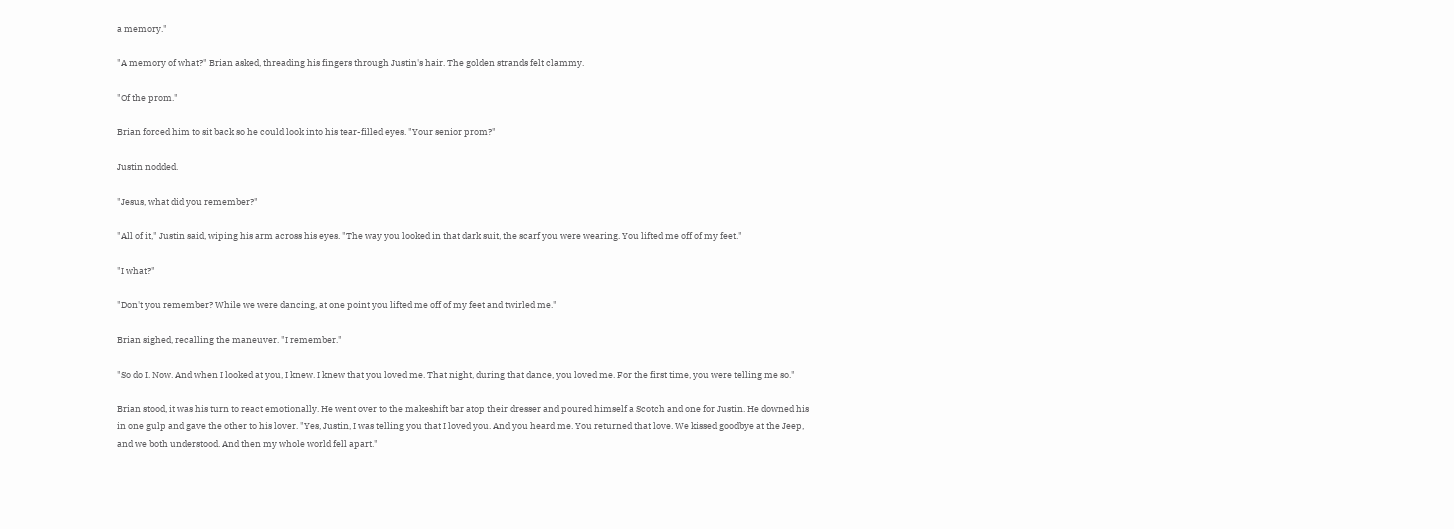a memory."

"A memory of what?" Brian asked, threading his fingers through Justin's hair. The golden strands felt clammy.

"Of the prom."

Brian forced him to sit back so he could look into his tear-filled eyes. "Your senior prom?"

Justin nodded.

"Jesus, what did you remember?"

"All of it," Justin said, wiping his arm across his eyes. "The way you looked in that dark suit, the scarf you were wearing. You lifted me off of my feet."

"I what?"

"Don't you remember? While we were dancing, at one point you lifted me off of my feet and twirled me."

Brian sighed, recalling the maneuver. "I remember."

"So do I. Now. And when I looked at you, I knew. I knew that you loved me. That night, during that dance, you loved me. For the first time, you were telling me so."

Brian stood, it was his turn to react emotionally. He went over to the makeshift bar atop their dresser and poured himself a Scotch and one for Justin. He downed his in one gulp and gave the other to his lover. "Yes, Justin, I was telling you that I loved you. And you heard me. You returned that love. We kissed goodbye at the Jeep, and we both understood. And then my whole world fell apart."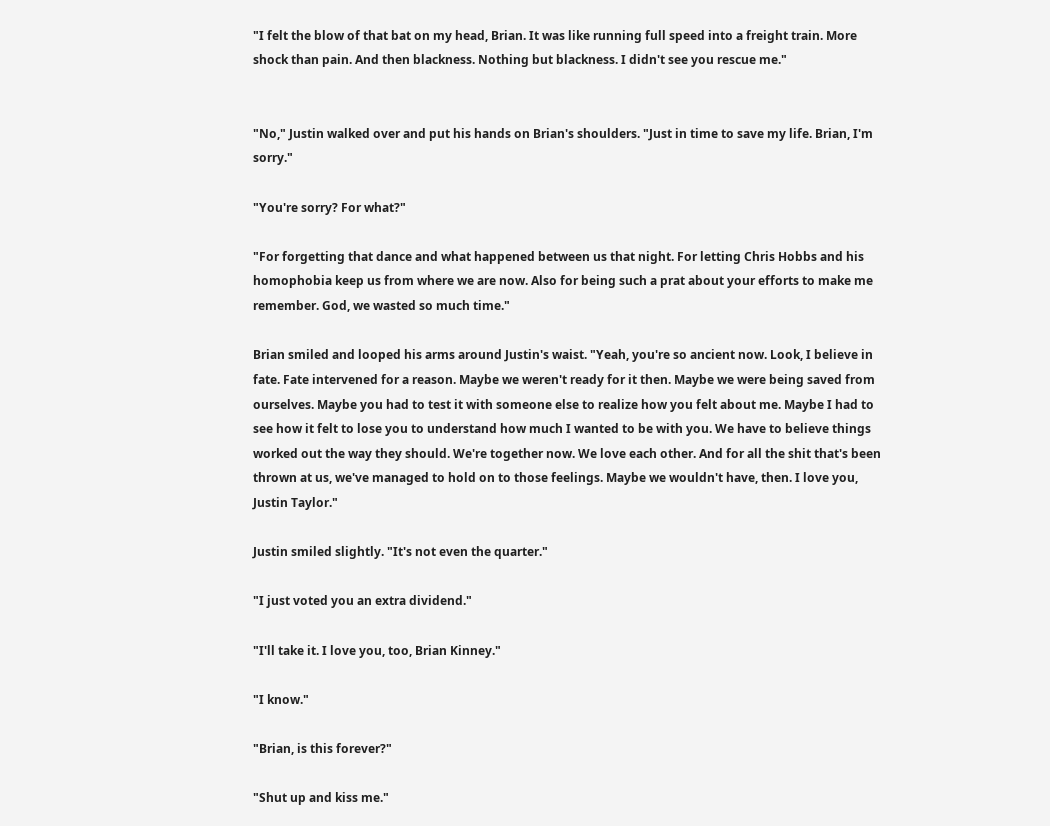"I felt the blow of that bat on my head, Brian. It was like running full speed into a freight train. More shock than pain. And then blackness. Nothing but blackness. I didn't see you rescue me."


"No," Justin walked over and put his hands on Brian's shoulders. "Just in time to save my life. Brian, I'm sorry."

"You're sorry? For what?"

"For forgetting that dance and what happened between us that night. For letting Chris Hobbs and his homophobia keep us from where we are now. Also for being such a prat about your efforts to make me remember. God, we wasted so much time."

Brian smiled and looped his arms around Justin's waist. "Yeah, you're so ancient now. Look, I believe in fate. Fate intervened for a reason. Maybe we weren't ready for it then. Maybe we were being saved from ourselves. Maybe you had to test it with someone else to realize how you felt about me. Maybe I had to see how it felt to lose you to understand how much I wanted to be with you. We have to believe things worked out the way they should. We're together now. We love each other. And for all the shit that's been thrown at us, we've managed to hold on to those feelings. Maybe we wouldn't have, then. I love you, Justin Taylor."

Justin smiled slightly. "It's not even the quarter."

"I just voted you an extra dividend."

"I'll take it. I love you, too, Brian Kinney."

"I know."

"Brian, is this forever?"

"Shut up and kiss me."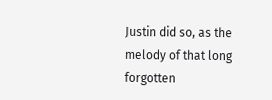Justin did so, as the melody of that long forgotten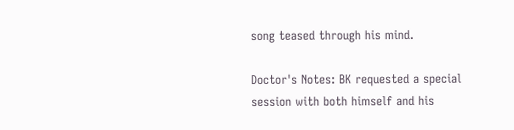song teased through his mind.

Doctor's Notes: BK requested a special session with both himself and his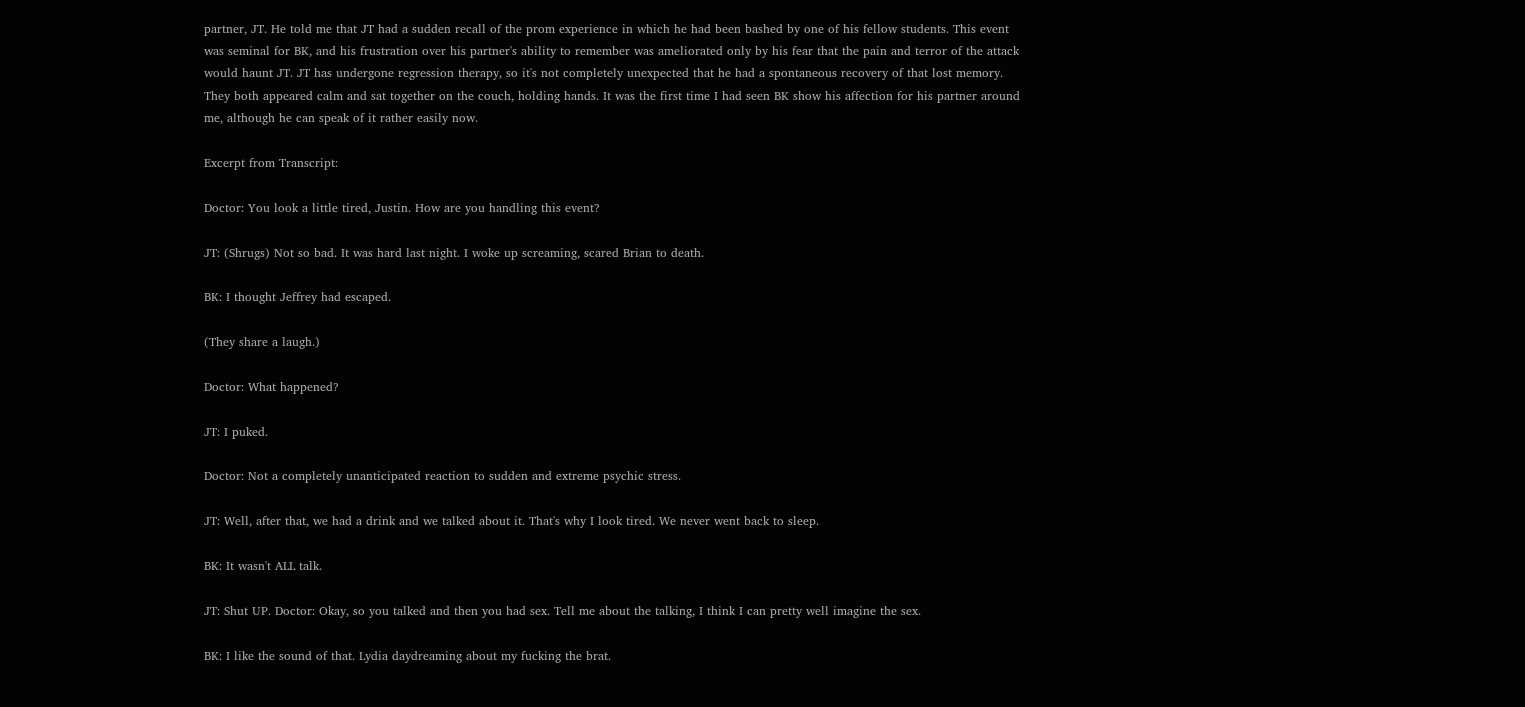partner, JT. He told me that JT had a sudden recall of the prom experience in which he had been bashed by one of his fellow students. This event was seminal for BK, and his frustration over his partner's ability to remember was ameliorated only by his fear that the pain and terror of the attack would haunt JT. JT has undergone regression therapy, so it's not completely unexpected that he had a spontaneous recovery of that lost memory. They both appeared calm and sat together on the couch, holding hands. It was the first time I had seen BK show his affection for his partner around me, although he can speak of it rather easily now.

Excerpt from Transcript:

Doctor: You look a little tired, Justin. How are you handling this event?

JT: (Shrugs) Not so bad. It was hard last night. I woke up screaming, scared Brian to death.

BK: I thought Jeffrey had escaped.

(They share a laugh.)

Doctor: What happened?

JT: I puked.

Doctor: Not a completely unanticipated reaction to sudden and extreme psychic stress.

JT: Well, after that, we had a drink and we talked about it. That's why I look tired. We never went back to sleep.

BK: It wasn't ALL talk.

JT: Shut UP. Doctor: Okay, so you talked and then you had sex. Tell me about the talking, I think I can pretty well imagine the sex.

BK: I like the sound of that. Lydia daydreaming about my fucking the brat.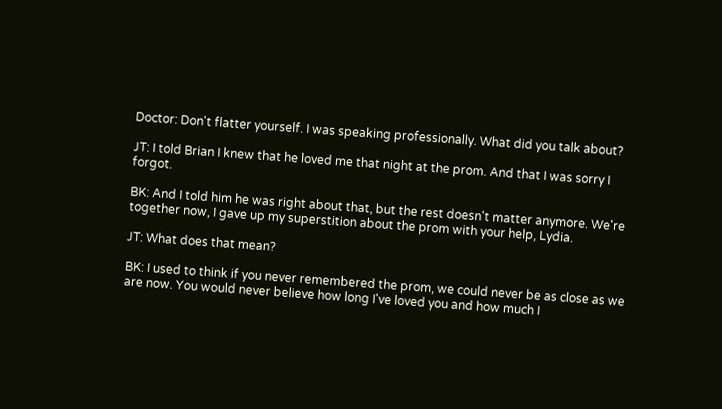Doctor: Don't flatter yourself. I was speaking professionally. What did you talk about?

JT: I told Brian I knew that he loved me that night at the prom. And that I was sorry I forgot.

BK: And I told him he was right about that, but the rest doesn't matter anymore. We're together now, I gave up my superstition about the prom with your help, Lydia.

JT: What does that mean?

BK: I used to think if you never remembered the prom, we could never be as close as we are now. You would never believe how long I've loved you and how much I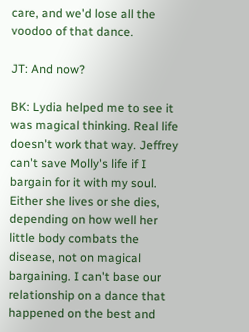care, and we'd lose all the voodoo of that dance.

JT: And now?

BK: Lydia helped me to see it was magical thinking. Real life doesn't work that way. Jeffrey can't save Molly's life if I bargain for it with my soul. Either she lives or she dies, depending on how well her little body combats the disease, not on magical bargaining. I can't base our relationship on a dance that happened on the best and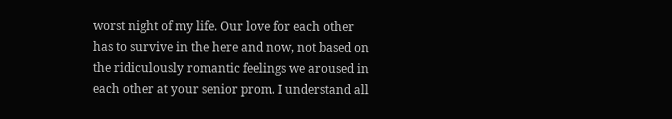worst night of my life. Our love for each other has to survive in the here and now, not based on the ridiculously romantic feelings we aroused in each other at your senior prom. I understand all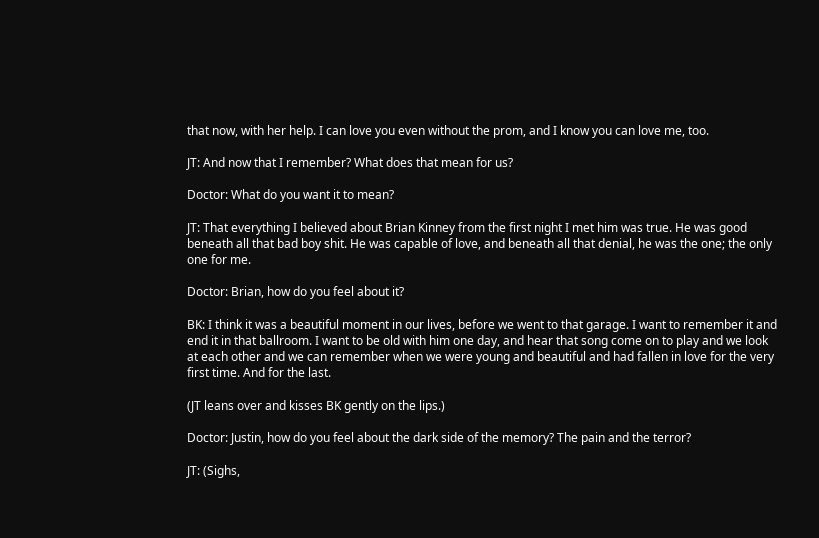that now, with her help. I can love you even without the prom, and I know you can love me, too.

JT: And now that I remember? What does that mean for us?

Doctor: What do you want it to mean?

JT: That everything I believed about Brian Kinney from the first night I met him was true. He was good beneath all that bad boy shit. He was capable of love, and beneath all that denial, he was the one; the only one for me.

Doctor: Brian, how do you feel about it?

BK: I think it was a beautiful moment in our lives, before we went to that garage. I want to remember it and end it in that ballroom. I want to be old with him one day, and hear that song come on to play and we look at each other and we can remember when we were young and beautiful and had fallen in love for the very first time. And for the last.

(JT leans over and kisses BK gently on the lips.)

Doctor: Justin, how do you feel about the dark side of the memory? The pain and the terror?

JT: (Sighs,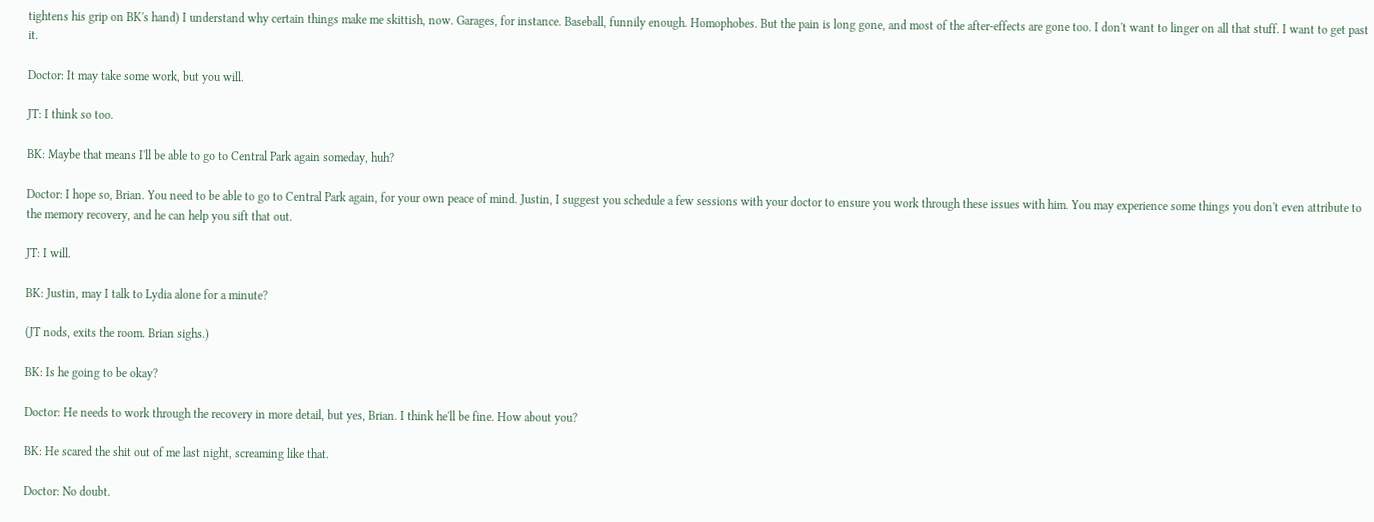tightens his grip on BK's hand) I understand why certain things make me skittish, now. Garages, for instance. Baseball, funnily enough. Homophobes. But the pain is long gone, and most of the after-effects are gone too. I don't want to linger on all that stuff. I want to get past it.

Doctor: It may take some work, but you will.

JT: I think so too.

BK: Maybe that means I'll be able to go to Central Park again someday, huh?

Doctor: I hope so, Brian. You need to be able to go to Central Park again, for your own peace of mind. Justin, I suggest you schedule a few sessions with your doctor to ensure you work through these issues with him. You may experience some things you don't even attribute to the memory recovery, and he can help you sift that out.

JT: I will.

BK: Justin, may I talk to Lydia alone for a minute?

(JT nods, exits the room. Brian sighs.)

BK: Is he going to be okay?

Doctor: He needs to work through the recovery in more detail, but yes, Brian. I think he'll be fine. How about you?

BK: He scared the shit out of me last night, screaming like that.

Doctor: No doubt.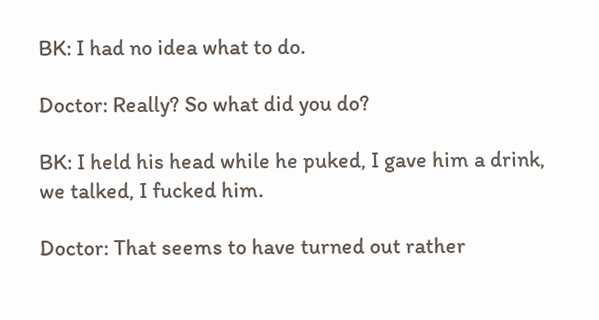BK: I had no idea what to do.

Doctor: Really? So what did you do?

BK: I held his head while he puked, I gave him a drink, we talked, I fucked him.

Doctor: That seems to have turned out rather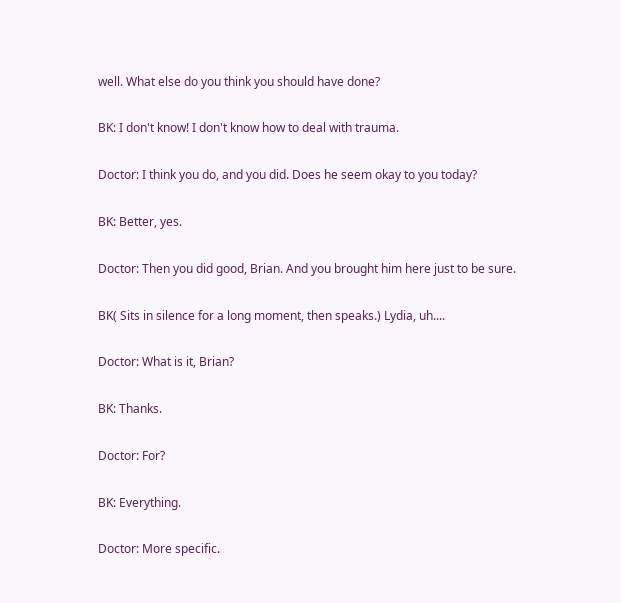well. What else do you think you should have done?

BK: I don't know! I don't know how to deal with trauma.

Doctor: I think you do, and you did. Does he seem okay to you today?

BK: Better, yes.

Doctor: Then you did good, Brian. And you brought him here just to be sure.

BK( Sits in silence for a long moment, then speaks.) Lydia, uh....

Doctor: What is it, Brian?

BK: Thanks.

Doctor: For?

BK: Everything.

Doctor: More specific.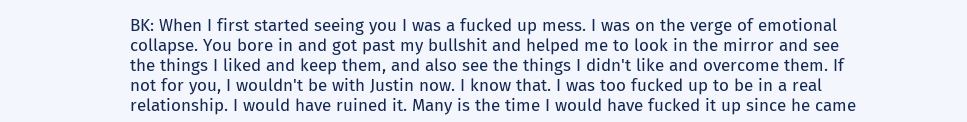BK: When I first started seeing you I was a fucked up mess. I was on the verge of emotional collapse. You bore in and got past my bullshit and helped me to look in the mirror and see the things I liked and keep them, and also see the things I didn't like and overcome them. If not for you, I wouldn't be with Justin now. I know that. I was too fucked up to be in a real relationship. I would have ruined it. Many is the time I would have fucked it up since he came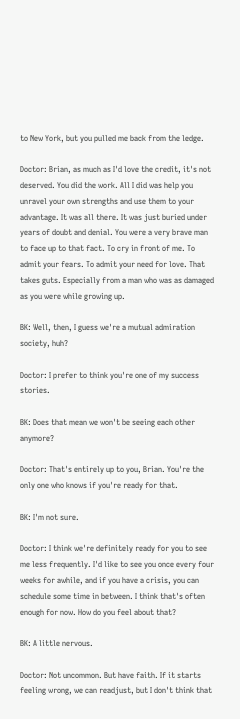to New York, but you pulled me back from the ledge.

Doctor: Brian, as much as I'd love the credit, it's not deserved. You did the work. All I did was help you unravel your own strengths and use them to your advantage. It was all there. It was just buried under years of doubt and denial. You were a very brave man to face up to that fact. To cry in front of me. To admit your fears. To admit your need for love. That takes guts. Especially from a man who was as damaged as you were while growing up.

BK: Well, then, I guess we're a mutual admiration society, huh?

Doctor: I prefer to think you're one of my success stories.

BK: Does that mean we won't be seeing each other anymore?

Doctor: That's entirely up to you, Brian. You're the only one who knows if you're ready for that.

BK: I'm not sure.

Doctor: I think we're definitely ready for you to see me less frequently. I'd like to see you once every four weeks for awhile, and if you have a crisis, you can schedule some time in between. I think that's often enough for now. How do you feel about that?

BK: A little nervous.

Doctor: Not uncommon. But have faith. If it starts feeling wrong, we can readjust, but I don't think that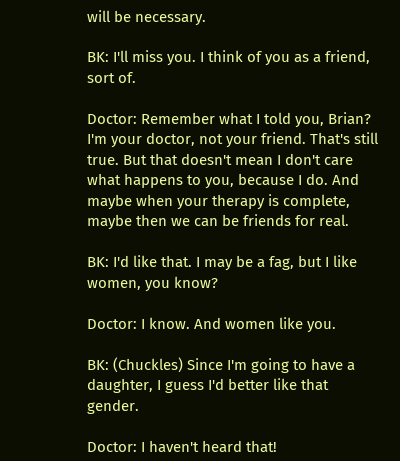will be necessary.

BK: I'll miss you. I think of you as a friend, sort of.

Doctor: Remember what I told you, Brian? I'm your doctor, not your friend. That's still true. But that doesn't mean I don't care what happens to you, because I do. And maybe when your therapy is complete, maybe then we can be friends for real.

BK: I'd like that. I may be a fag, but I like women, you know?

Doctor: I know. And women like you.

BK: (Chuckles) Since I'm going to have a daughter, I guess I'd better like that gender.

Doctor: I haven't heard that!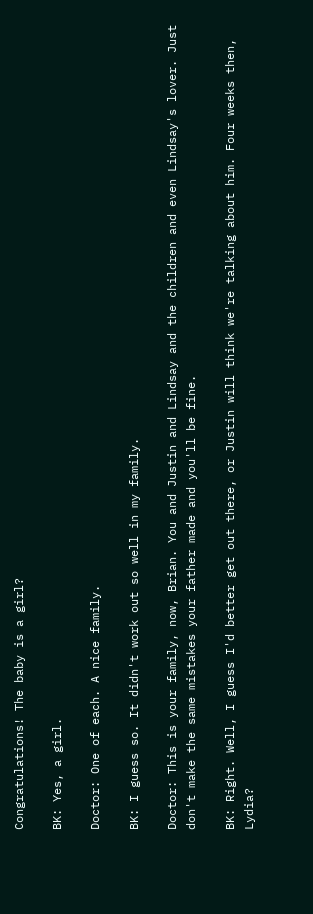Congratulations! The baby is a girl?

BK: Yes, a girl.

Doctor: One of each. A nice family.

BK: I guess so. It didn't work out so well in my family.

Doctor: This is your family, now, Brian. You and Justin and Lindsay and the children and even Lindsay's lover. Just don't make the same mistakes your father made and you'll be fine.

BK: Right. Well, I guess I'd better get out there, or Justin will think we're talking about him. Four weeks then, Lydia?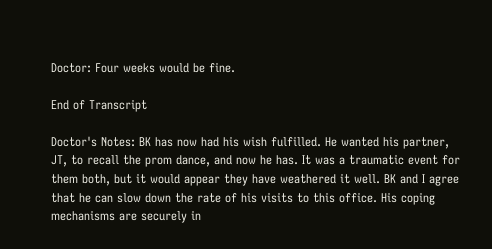Doctor: Four weeks would be fine.

End of Transcript

Doctor's Notes: BK has now had his wish fulfilled. He wanted his partner, JT, to recall the prom dance, and now he has. It was a traumatic event for them both, but it would appear they have weathered it well. BK and I agree that he can slow down the rate of his visits to this office. His coping mechanisms are securely in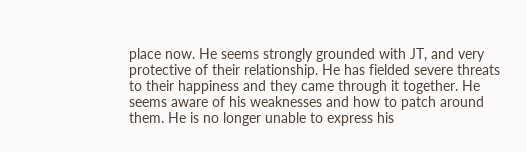place now. He seems strongly grounded with JT, and very protective of their relationship. He has fielded severe threats to their happiness and they came through it together. He seems aware of his weaknesses and how to patch around them. He is no longer unable to express his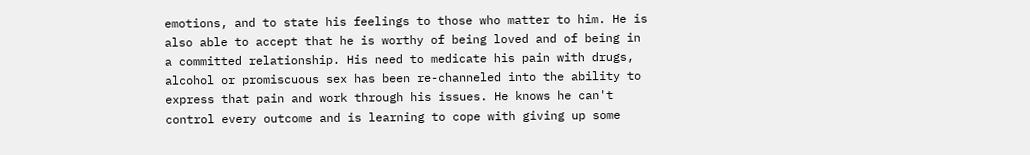emotions, and to state his feelings to those who matter to him. He is also able to accept that he is worthy of being loved and of being in a committed relationship. His need to medicate his pain with drugs, alcohol or promiscuous sex has been re-channeled into the ability to express that pain and work through his issues. He knows he can't control every outcome and is learning to cope with giving up some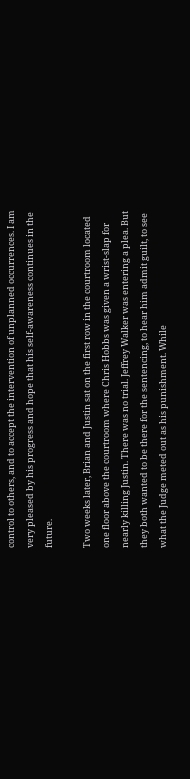control to others, and to accept the intervention of unplanned occurrences. I am very pleased by his progress and hope that his self-awareness continues in the future.

Two weeks later, Brian and Justin sat on the first row in the courtroom located one floor above the courtroom where Chris Hobbs was given a wrist-slap for nearly killing Justin. There was no trial. Jeffrey Walker was entering a plea. But they both wanted to be there for the sentencing, to hear him admit guilt, to see what the Judge meted out as his punishment. While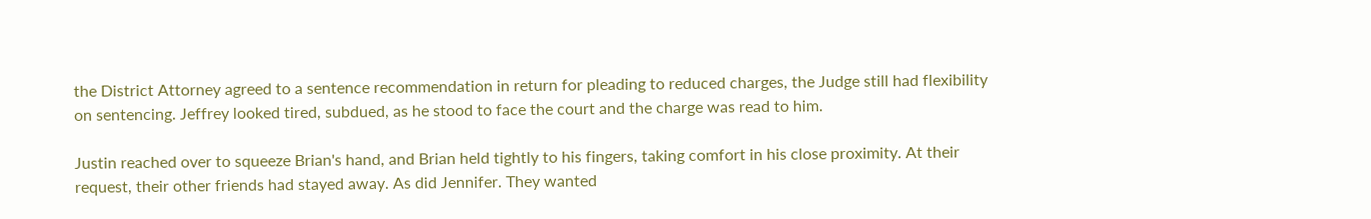the District Attorney agreed to a sentence recommendation in return for pleading to reduced charges, the Judge still had flexibility on sentencing. Jeffrey looked tired, subdued, as he stood to face the court and the charge was read to him.

Justin reached over to squeeze Brian's hand, and Brian held tightly to his fingers, taking comfort in his close proximity. At their request, their other friends had stayed away. As did Jennifer. They wanted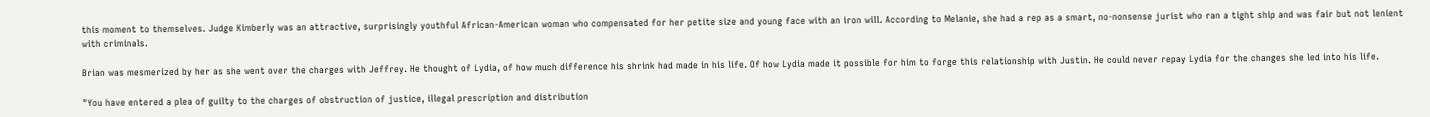this moment to themselves. Judge Kimberly was an attractive, surprisingly youthful African-American woman who compensated for her petite size and young face with an iron will. According to Melanie, she had a rep as a smart, no-nonsense jurist who ran a tight ship and was fair but not lenient with criminals.

Brian was mesmerized by her as she went over the charges with Jeffrey. He thought of Lydia, of how much difference his shrink had made in his life. Of how Lydia made it possible for him to forge this relationship with Justin. He could never repay Lydia for the changes she led into his life.

"You have entered a plea of guilty to the charges of obstruction of justice, illegal prescription and distribution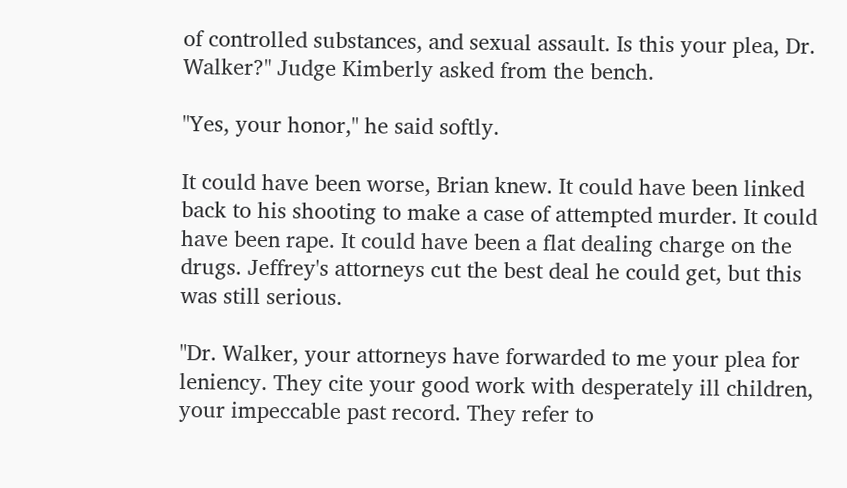of controlled substances, and sexual assault. Is this your plea, Dr. Walker?" Judge Kimberly asked from the bench.

"Yes, your honor," he said softly.

It could have been worse, Brian knew. It could have been linked back to his shooting to make a case of attempted murder. It could have been rape. It could have been a flat dealing charge on the drugs. Jeffrey's attorneys cut the best deal he could get, but this was still serious.

"Dr. Walker, your attorneys have forwarded to me your plea for leniency. They cite your good work with desperately ill children, your impeccable past record. They refer to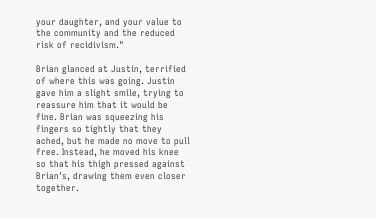your daughter, and your value to the community and the reduced risk of recidivism."

Brian glanced at Justin, terrified of where this was going. Justin gave him a slight smile, trying to reassure him that it would be fine. Brian was squeezing his fingers so tightly that they ached, but he made no move to pull free. Instead, he moved his knee so that his thigh pressed against Brian's, drawing them even closer together.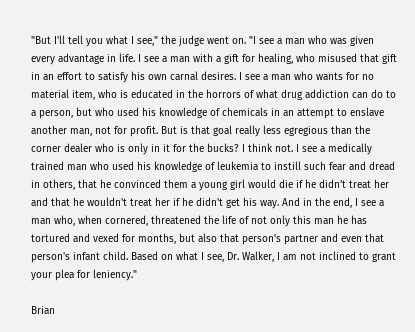"But I'll tell you what I see," the judge went on. "I see a man who was given every advantage in life. I see a man with a gift for healing, who misused that gift in an effort to satisfy his own carnal desires. I see a man who wants for no material item, who is educated in the horrors of what drug addiction can do to a person, but who used his knowledge of chemicals in an attempt to enslave another man, not for profit. But is that goal really less egregious than the corner dealer who is only in it for the bucks? I think not. I see a medically trained man who used his knowledge of leukemia to instill such fear and dread in others, that he convinced them a young girl would die if he didn't treat her and that he wouldn't treat her if he didn't get his way. And in the end, I see a man who, when cornered, threatened the life of not only this man he has tortured and vexed for months, but also that person's partner and even that person's infant child. Based on what I see, Dr. Walker, I am not inclined to grant your plea for leniency."

Brian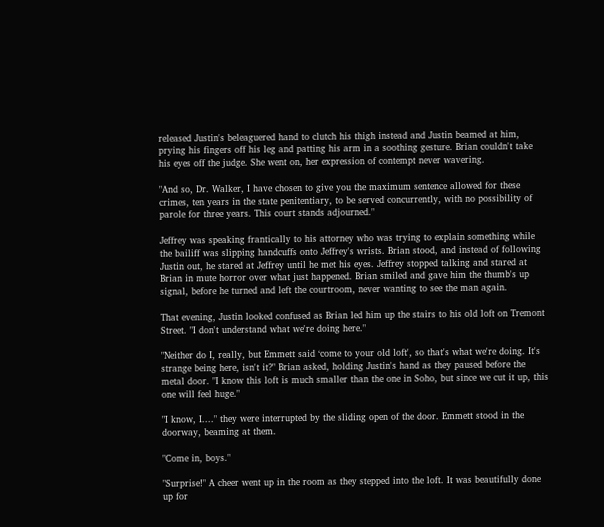released Justin's beleaguered hand to clutch his thigh instead and Justin beamed at him, prying his fingers off his leg and patting his arm in a soothing gesture. Brian couldn't take his eyes off the judge. She went on, her expression of contempt never wavering.

"And so, Dr. Walker, I have chosen to give you the maximum sentence allowed for these crimes, ten years in the state penitentiary, to be served concurrently, with no possibility of parole for three years. This court stands adjourned."

Jeffrey was speaking frantically to his attorney who was trying to explain something while the bailiff was slipping handcuffs onto Jeffrey's wrists. Brian stood, and instead of following Justin out, he stared at Jeffrey until he met his eyes. Jeffrey stopped talking and stared at Brian in mute horror over what just happened. Brian smiled and gave him the thumb's up signal, before he turned and left the courtroom, never wanting to see the man again.

That evening, Justin looked confused as Brian led him up the stairs to his old loft on Tremont Street. "I don't understand what we're doing here."

"Neither do I, really, but Emmett said ‘come to your old loft', so that's what we're doing. It's strange being here, isn't it?" Brian asked, holding Justin's hand as they paused before the metal door. "I know this loft is much smaller than the one in Soho, but since we cut it up, this one will feel huge."

"I know, I...." they were interrupted by the sliding open of the door. Emmett stood in the doorway, beaming at them.

"Come in, boys."

"Surprise!" A cheer went up in the room as they stepped into the loft. It was beautifully done up for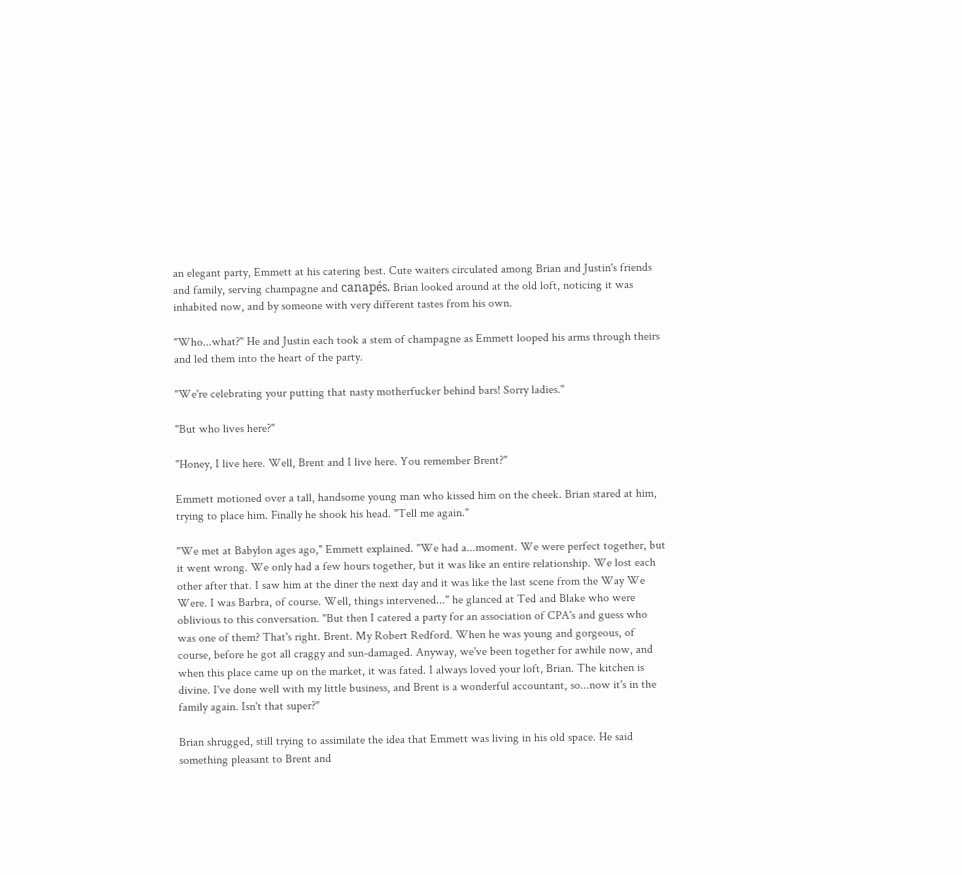an elegant party, Emmett at his catering best. Cute waiters circulated among Brian and Justin's friends and family, serving champagne and canapés. Brian looked around at the old loft, noticing it was inhabited now, and by someone with very different tastes from his own.

"Who...what?" He and Justin each took a stem of champagne as Emmett looped his arms through theirs and led them into the heart of the party.

"We're celebrating your putting that nasty motherfucker behind bars! Sorry ladies."

"But who lives here?"

"Honey, I live here. Well, Brent and I live here. You remember Brent?"

Emmett motioned over a tall, handsome young man who kissed him on the cheek. Brian stared at him, trying to place him. Finally he shook his head. "Tell me again."

"We met at Babylon ages ago," Emmett explained. "We had a...moment. We were perfect together, but it went wrong. We only had a few hours together, but it was like an entire relationship. We lost each other after that. I saw him at the diner the next day and it was like the last scene from the Way We Were. I was Barbra, of course. Well, things intervened..." he glanced at Ted and Blake who were oblivious to this conversation. "But then I catered a party for an association of CPA's and guess who was one of them? That's right. Brent. My Robert Redford. When he was young and gorgeous, of course, before he got all craggy and sun-damaged. Anyway, we've been together for awhile now, and when this place came up on the market, it was fated. I always loved your loft, Brian. The kitchen is divine. I've done well with my little business, and Brent is a wonderful accountant, so...now it's in the family again. Isn't that super?"

Brian shrugged, still trying to assimilate the idea that Emmett was living in his old space. He said something pleasant to Brent and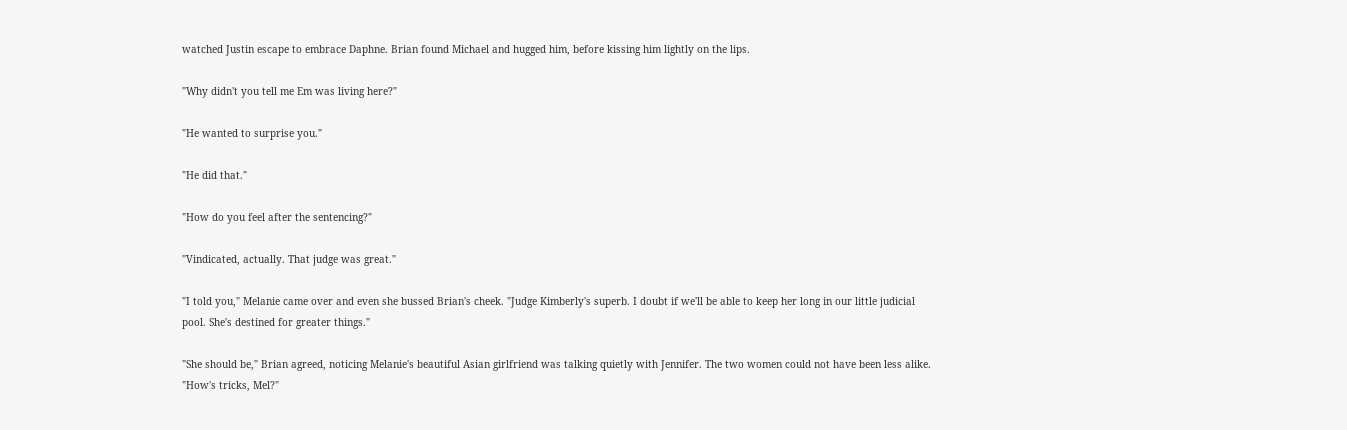watched Justin escape to embrace Daphne. Brian found Michael and hugged him, before kissing him lightly on the lips.

"Why didn't you tell me Em was living here?"

"He wanted to surprise you."

"He did that."

"How do you feel after the sentencing?"

"Vindicated, actually. That judge was great."

"I told you," Melanie came over and even she bussed Brian's cheek. "Judge Kimberly's superb. I doubt if we'll be able to keep her long in our little judicial pool. She's destined for greater things."

"She should be," Brian agreed, noticing Melanie's beautiful Asian girlfriend was talking quietly with Jennifer. The two women could not have been less alike. "How's tricks, Mel?"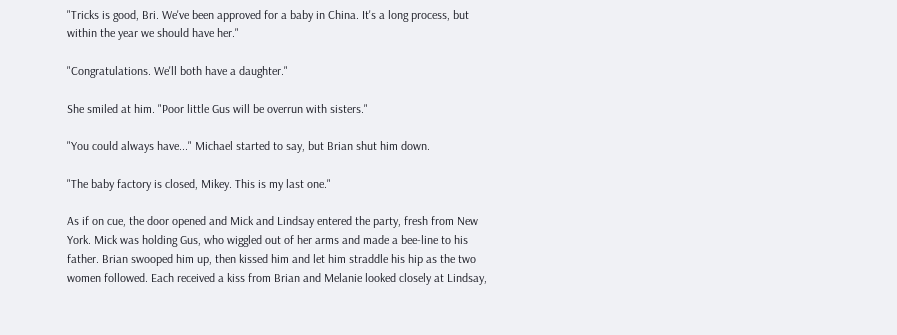"Tricks is good, Bri. We've been approved for a baby in China. It's a long process, but within the year we should have her."

"Congratulations. We'll both have a daughter."

She smiled at him. "Poor little Gus will be overrun with sisters."

"You could always have..." Michael started to say, but Brian shut him down.

"The baby factory is closed, Mikey. This is my last one."

As if on cue, the door opened and Mick and Lindsay entered the party, fresh from New York. Mick was holding Gus, who wiggled out of her arms and made a bee-line to his father. Brian swooped him up, then kissed him and let him straddle his hip as the two women followed. Each received a kiss from Brian and Melanie looked closely at Lindsay,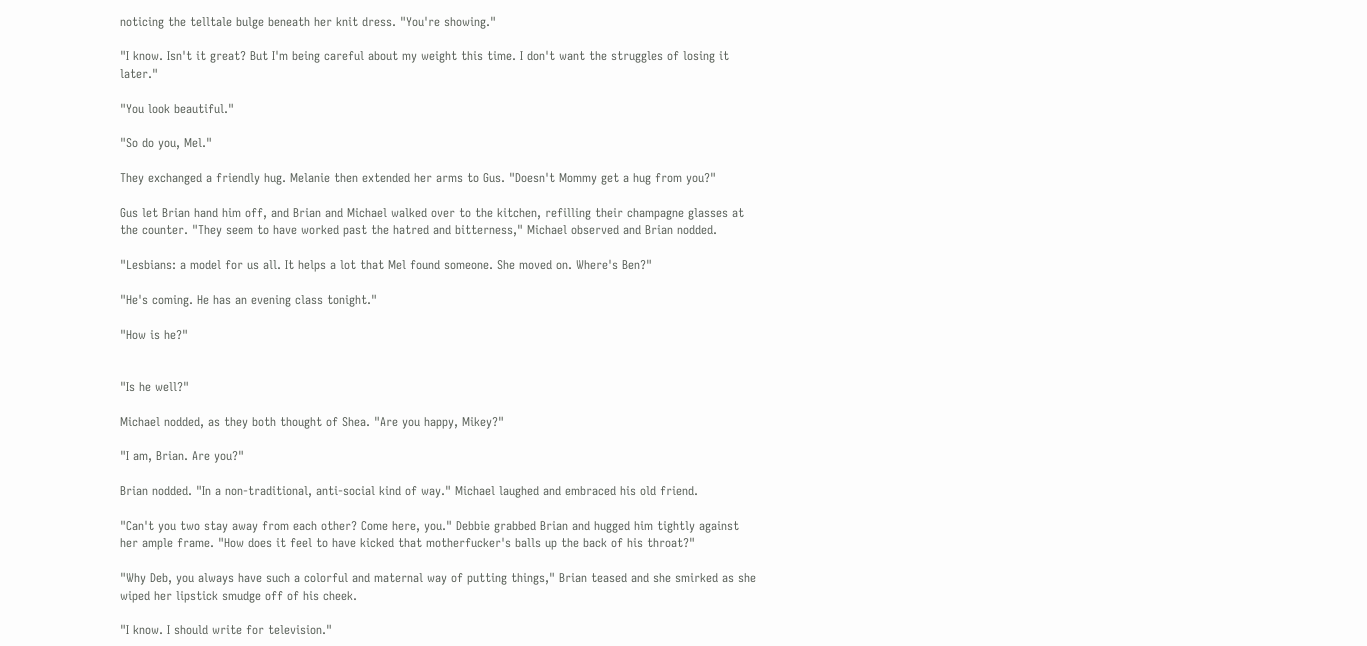noticing the telltale bulge beneath her knit dress. "You're showing."

"I know. Isn't it great? But I'm being careful about my weight this time. I don't want the struggles of losing it later."

"You look beautiful."

"So do you, Mel."

They exchanged a friendly hug. Melanie then extended her arms to Gus. "Doesn't Mommy get a hug from you?"

Gus let Brian hand him off, and Brian and Michael walked over to the kitchen, refilling their champagne glasses at the counter. "They seem to have worked past the hatred and bitterness," Michael observed and Brian nodded.

"Lesbians: a model for us all. It helps a lot that Mel found someone. She moved on. Where's Ben?"

"He's coming. He has an evening class tonight."

"How is he?"


"Is he well?"

Michael nodded, as they both thought of Shea. "Are you happy, Mikey?"

"I am, Brian. Are you?"

Brian nodded. "In a non-traditional, anti-social kind of way." Michael laughed and embraced his old friend.

"Can't you two stay away from each other? Come here, you." Debbie grabbed Brian and hugged him tightly against her ample frame. "How does it feel to have kicked that motherfucker's balls up the back of his throat?"

"Why Deb, you always have such a colorful and maternal way of putting things," Brian teased and she smirked as she wiped her lipstick smudge off of his cheek.

"I know. I should write for television."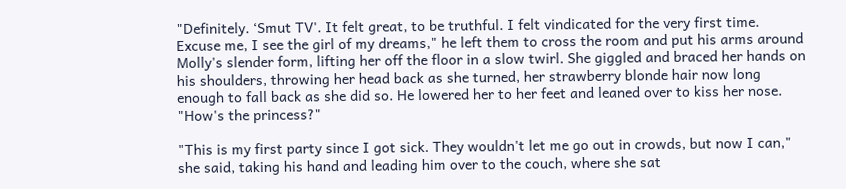"Definitely. ‘Smut TV'. It felt great, to be truthful. I felt vindicated for the very first time. Excuse me, I see the girl of my dreams," he left them to cross the room and put his arms around Molly's slender form, lifting her off the floor in a slow twirl. She giggled and braced her hands on his shoulders, throwing her head back as she turned, her strawberry blonde hair now long enough to fall back as she did so. He lowered her to her feet and leaned over to kiss her nose. "How's the princess?"

"This is my first party since I got sick. They wouldn't let me go out in crowds, but now I can," she said, taking his hand and leading him over to the couch, where she sat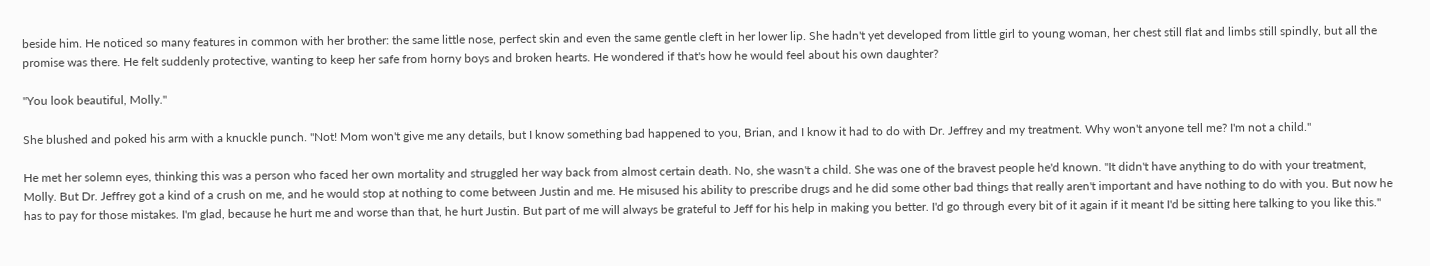beside him. He noticed so many features in common with her brother: the same little nose, perfect skin and even the same gentle cleft in her lower lip. She hadn't yet developed from little girl to young woman, her chest still flat and limbs still spindly, but all the promise was there. He felt suddenly protective, wanting to keep her safe from horny boys and broken hearts. He wondered if that's how he would feel about his own daughter?

"You look beautiful, Molly."

She blushed and poked his arm with a knuckle punch. "Not! Mom won't give me any details, but I know something bad happened to you, Brian, and I know it had to do with Dr. Jeffrey and my treatment. Why won't anyone tell me? I'm not a child."

He met her solemn eyes, thinking this was a person who faced her own mortality and struggled her way back from almost certain death. No, she wasn't a child. She was one of the bravest people he'd known. "It didn't have anything to do with your treatment, Molly. But Dr. Jeffrey got a kind of a crush on me, and he would stop at nothing to come between Justin and me. He misused his ability to prescribe drugs and he did some other bad things that really aren't important and have nothing to do with you. But now he has to pay for those mistakes. I'm glad, because he hurt me and worse than that, he hurt Justin. But part of me will always be grateful to Jeff for his help in making you better. I'd go through every bit of it again if it meant I'd be sitting here talking to you like this."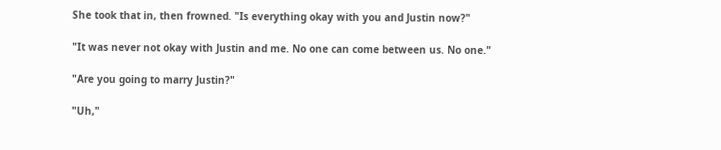She took that in, then frowned. "Is everything okay with you and Justin now?"

"It was never not okay with Justin and me. No one can come between us. No one."

"Are you going to marry Justin?"

"Uh,"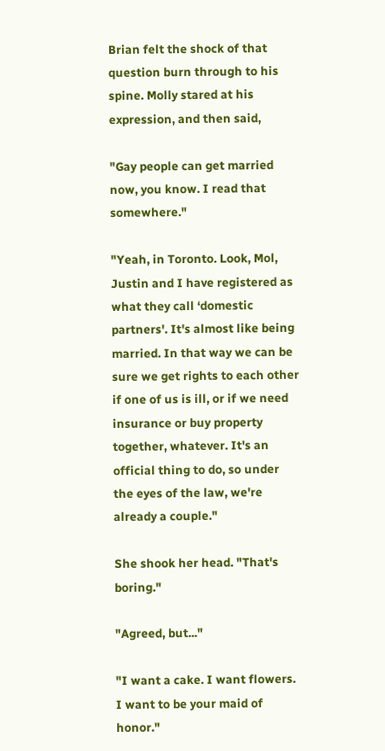Brian felt the shock of that question burn through to his spine. Molly stared at his expression, and then said,

"Gay people can get married now, you know. I read that somewhere."

"Yeah, in Toronto. Look, Mol, Justin and I have registered as what they call ‘domestic partners'. It's almost like being married. In that way we can be sure we get rights to each other if one of us is ill, or if we need insurance or buy property together, whatever. It's an official thing to do, so under the eyes of the law, we're already a couple."

She shook her head. "That's boring."

"Agreed, but..."

"I want a cake. I want flowers. I want to be your maid of honor."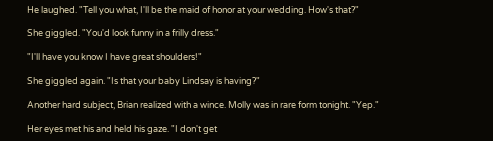He laughed. "Tell you what, I'll be the maid of honor at your wedding. How's that?"

She giggled. "You'd look funny in a frilly dress."

"I'll have you know I have great shoulders!"

She giggled again. "Is that your baby Lindsay is having?"

Another hard subject, Brian realized with a wince. Molly was in rare form tonight. "Yep."

Her eyes met his and held his gaze. "I don't get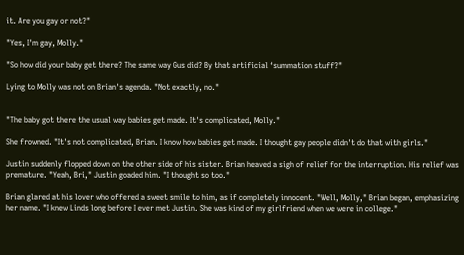it. Are you gay or not?"

"Yes, I'm gay, Molly."

"So how did your baby get there? The same way Gus did? By that artificial ‘summation stuff?"

Lying to Molly was not on Brian's agenda. "Not exactly, no."


"The baby got there the usual way babies get made. It's complicated, Molly."

She frowned. "It's not complicated, Brian. I know how babies get made. I thought gay people didn't do that with girls."

Justin suddenly flopped down on the other side of his sister. Brian heaved a sigh of relief for the interruption. His relief was premature. "Yeah, Bri," Justin goaded him. "I thought so too."

Brian glared at his lover who offered a sweet smile to him, as if completely innocent. "Well, Molly," Brian began, emphasizing her name. "I knew Linds long before I ever met Justin. She was kind of my girlfriend when we were in college."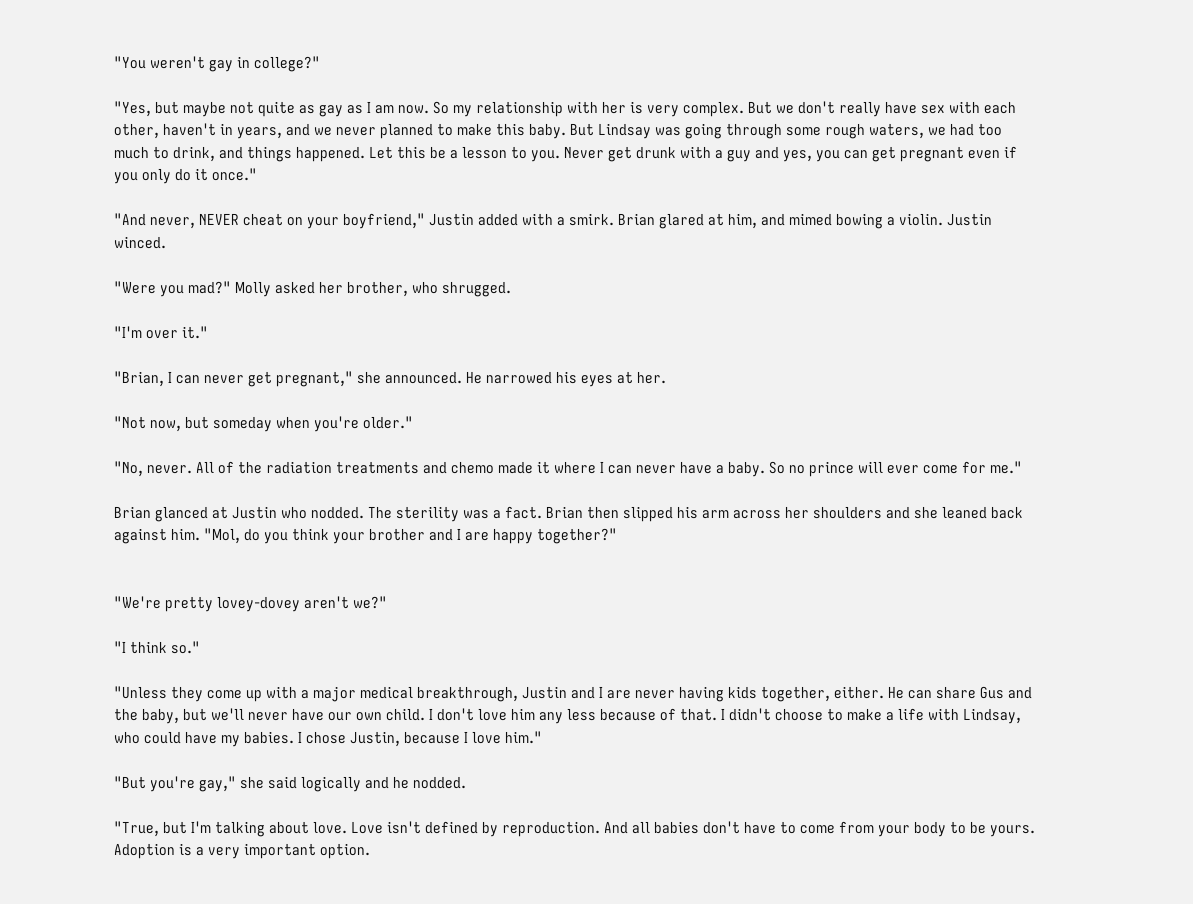"You weren't gay in college?"

"Yes, but maybe not quite as gay as I am now. So my relationship with her is very complex. But we don't really have sex with each other, haven't in years, and we never planned to make this baby. But Lindsay was going through some rough waters, we had too much to drink, and things happened. Let this be a lesson to you. Never get drunk with a guy and yes, you can get pregnant even if you only do it once."

"And never, NEVER cheat on your boyfriend," Justin added with a smirk. Brian glared at him, and mimed bowing a violin. Justin winced.

"Were you mad?" Molly asked her brother, who shrugged.

"I'm over it."

"Brian, I can never get pregnant," she announced. He narrowed his eyes at her.

"Not now, but someday when you're older."

"No, never. All of the radiation treatments and chemo made it where I can never have a baby. So no prince will ever come for me."

Brian glanced at Justin who nodded. The sterility was a fact. Brian then slipped his arm across her shoulders and she leaned back against him. "Mol, do you think your brother and I are happy together?"


"We're pretty lovey-dovey aren't we?"

"I think so."

"Unless they come up with a major medical breakthrough, Justin and I are never having kids together, either. He can share Gus and the baby, but we'll never have our own child. I don't love him any less because of that. I didn't choose to make a life with Lindsay, who could have my babies. I chose Justin, because I love him."

"But you're gay," she said logically and he nodded.

"True, but I'm talking about love. Love isn't defined by reproduction. And all babies don't have to come from your body to be yours. Adoption is a very important option.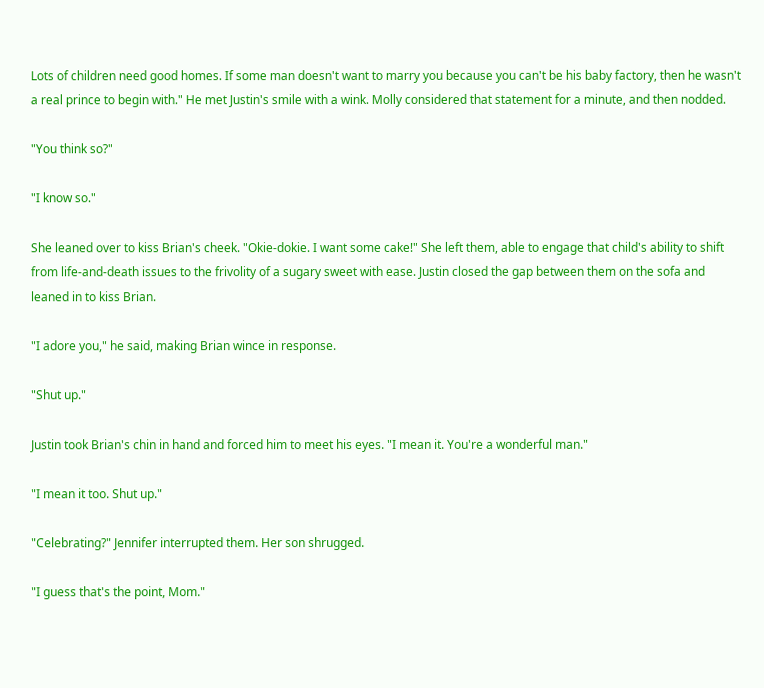Lots of children need good homes. If some man doesn't want to marry you because you can't be his baby factory, then he wasn't a real prince to begin with." He met Justin's smile with a wink. Molly considered that statement for a minute, and then nodded.

"You think so?"

"I know so."

She leaned over to kiss Brian's cheek. "Okie-dokie. I want some cake!" She left them, able to engage that child's ability to shift from life-and-death issues to the frivolity of a sugary sweet with ease. Justin closed the gap between them on the sofa and leaned in to kiss Brian.

"I adore you," he said, making Brian wince in response.

"Shut up."

Justin took Brian's chin in hand and forced him to meet his eyes. "I mean it. You're a wonderful man."

"I mean it too. Shut up."

"Celebrating?" Jennifer interrupted them. Her son shrugged.

"I guess that's the point, Mom."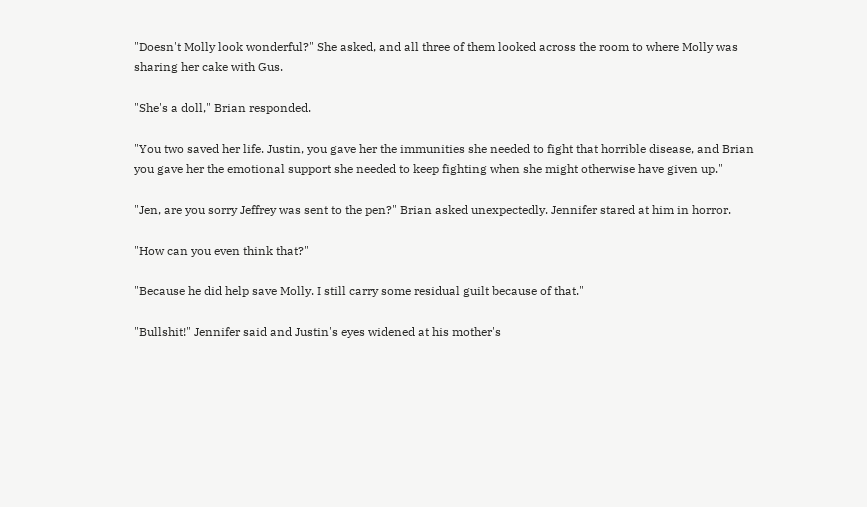"Doesn't Molly look wonderful?" She asked, and all three of them looked across the room to where Molly was sharing her cake with Gus.

"She's a doll," Brian responded.

"You two saved her life. Justin, you gave her the immunities she needed to fight that horrible disease, and Brian you gave her the emotional support she needed to keep fighting when she might otherwise have given up."

"Jen, are you sorry Jeffrey was sent to the pen?" Brian asked unexpectedly. Jennifer stared at him in horror.

"How can you even think that?"

"Because he did help save Molly. I still carry some residual guilt because of that."

"Bullshit!" Jennifer said and Justin's eyes widened at his mother's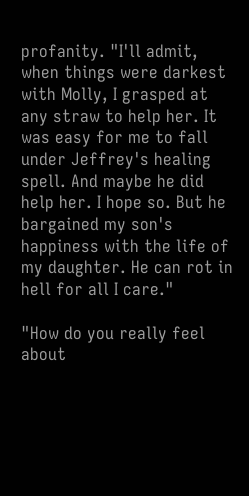profanity. "I'll admit, when things were darkest with Molly, I grasped at any straw to help her. It was easy for me to fall under Jeffrey's healing spell. And maybe he did help her. I hope so. But he bargained my son's happiness with the life of my daughter. He can rot in hell for all I care."

"How do you really feel about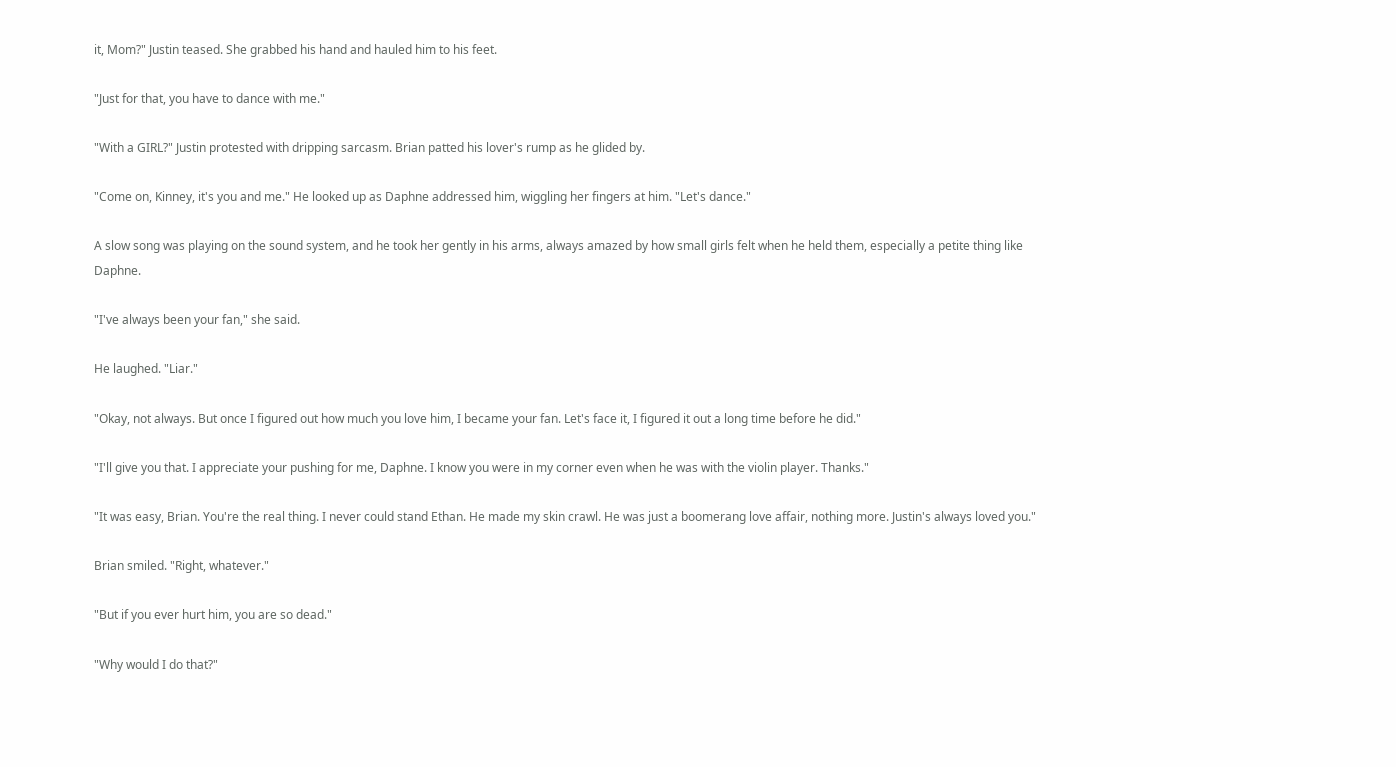it, Mom?" Justin teased. She grabbed his hand and hauled him to his feet.

"Just for that, you have to dance with me."

"With a GIRL?" Justin protested with dripping sarcasm. Brian patted his lover's rump as he glided by.

"Come on, Kinney, it's you and me." He looked up as Daphne addressed him, wiggling her fingers at him. "Let's dance."

A slow song was playing on the sound system, and he took her gently in his arms, always amazed by how small girls felt when he held them, especially a petite thing like Daphne.

"I've always been your fan," she said.

He laughed. "Liar."

"Okay, not always. But once I figured out how much you love him, I became your fan. Let's face it, I figured it out a long time before he did."

"I'll give you that. I appreciate your pushing for me, Daphne. I know you were in my corner even when he was with the violin player. Thanks."

"It was easy, Brian. You're the real thing. I never could stand Ethan. He made my skin crawl. He was just a boomerang love affair, nothing more. Justin's always loved you."

Brian smiled. "Right, whatever."

"But if you ever hurt him, you are so dead."

"Why would I do that?"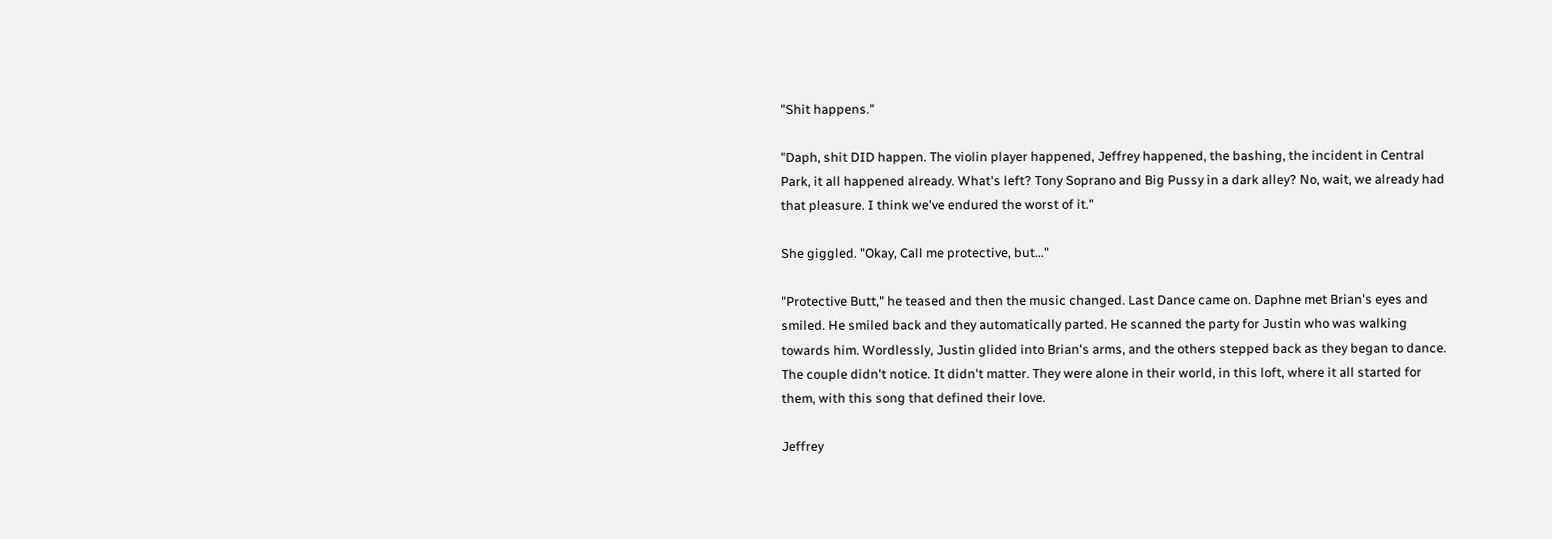"Shit happens."

"Daph, shit DID happen. The violin player happened, Jeffrey happened, the bashing, the incident in Central Park, it all happened already. What's left? Tony Soprano and Big Pussy in a dark alley? No, wait, we already had that pleasure. I think we've endured the worst of it."

She giggled. "Okay, Call me protective, but..."

"Protective Butt," he teased and then the music changed. Last Dance came on. Daphne met Brian's eyes and smiled. He smiled back and they automatically parted. He scanned the party for Justin who was walking towards him. Wordlessly, Justin glided into Brian's arms, and the others stepped back as they began to dance. The couple didn't notice. It didn't matter. They were alone in their world, in this loft, where it all started for them, with this song that defined their love.

Jeffrey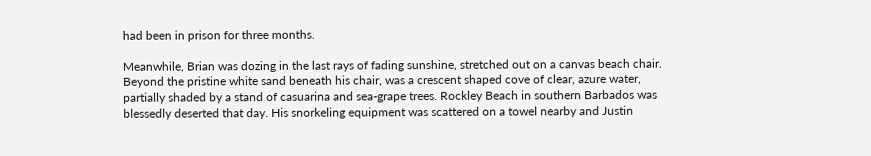had been in prison for three months.

Meanwhile, Brian was dozing in the last rays of fading sunshine, stretched out on a canvas beach chair. Beyond the pristine white sand beneath his chair, was a crescent shaped cove of clear, azure water, partially shaded by a stand of casuarina and sea-grape trees. Rockley Beach in southern Barbados was blessedly deserted that day. His snorkeling equipment was scattered on a towel nearby and Justin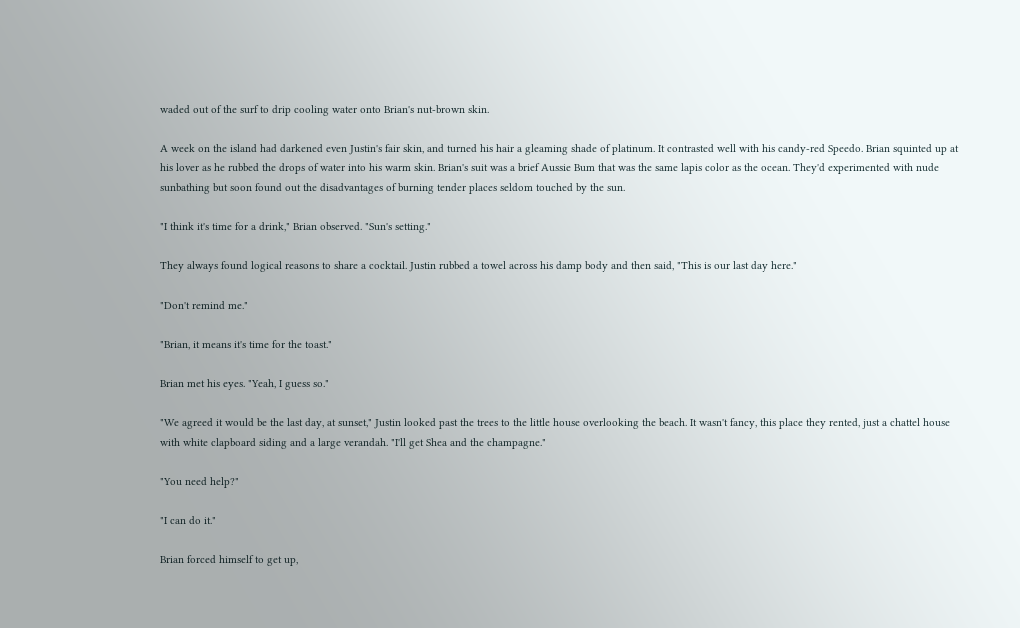waded out of the surf to drip cooling water onto Brian's nut-brown skin.

A week on the island had darkened even Justin's fair skin, and turned his hair a gleaming shade of platinum. It contrasted well with his candy-red Speedo. Brian squinted up at his lover as he rubbed the drops of water into his warm skin. Brian's suit was a brief Aussie Bum that was the same lapis color as the ocean. They'd experimented with nude sunbathing but soon found out the disadvantages of burning tender places seldom touched by the sun.

"I think it's time for a drink," Brian observed. "Sun's setting."

They always found logical reasons to share a cocktail. Justin rubbed a towel across his damp body and then said, "This is our last day here."

"Don't remind me."

"Brian, it means it's time for the toast."

Brian met his eyes. "Yeah, I guess so."

"We agreed it would be the last day, at sunset," Justin looked past the trees to the little house overlooking the beach. It wasn't fancy, this place they rented, just a chattel house with white clapboard siding and a large verandah. "I'll get Shea and the champagne."

"You need help?"

"I can do it."

Brian forced himself to get up,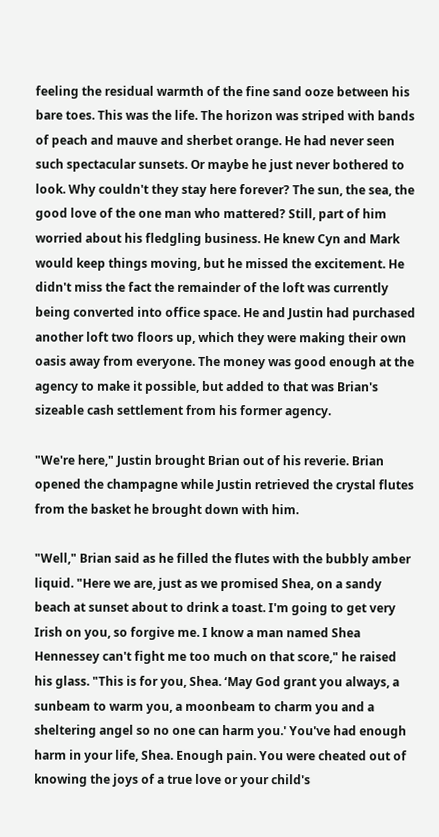feeling the residual warmth of the fine sand ooze between his bare toes. This was the life. The horizon was striped with bands of peach and mauve and sherbet orange. He had never seen such spectacular sunsets. Or maybe he just never bothered to look. Why couldn't they stay here forever? The sun, the sea, the good love of the one man who mattered? Still, part of him worried about his fledgling business. He knew Cyn and Mark would keep things moving, but he missed the excitement. He didn't miss the fact the remainder of the loft was currently being converted into office space. He and Justin had purchased another loft two floors up, which they were making their own oasis away from everyone. The money was good enough at the agency to make it possible, but added to that was Brian's sizeable cash settlement from his former agency.

"We're here," Justin brought Brian out of his reverie. Brian opened the champagne while Justin retrieved the crystal flutes from the basket he brought down with him.

"Well," Brian said as he filled the flutes with the bubbly amber liquid. "Here we are, just as we promised Shea, on a sandy beach at sunset about to drink a toast. I'm going to get very Irish on you, so forgive me. I know a man named Shea Hennessey can't fight me too much on that score," he raised his glass. "This is for you, Shea. ‘May God grant you always, a sunbeam to warm you, a moonbeam to charm you and a sheltering angel so no one can harm you.' You've had enough harm in your life, Shea. Enough pain. You were cheated out of knowing the joys of a true love or your child's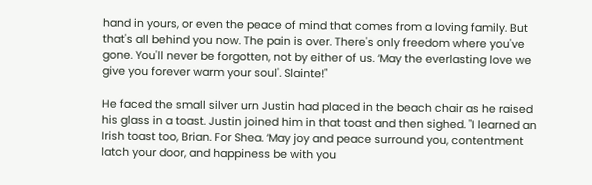hand in yours, or even the peace of mind that comes from a loving family. But that's all behind you now. The pain is over. There's only freedom where you've gone. You'll never be forgotten, not by either of us. ‘May the everlasting love we give you forever warm your soul'. Slainte!"

He faced the small silver urn Justin had placed in the beach chair as he raised his glass in a toast. Justin joined him in that toast and then sighed. "I learned an Irish toast too, Brian. For Shea. ‘May joy and peace surround you, contentment latch your door, and happiness be with you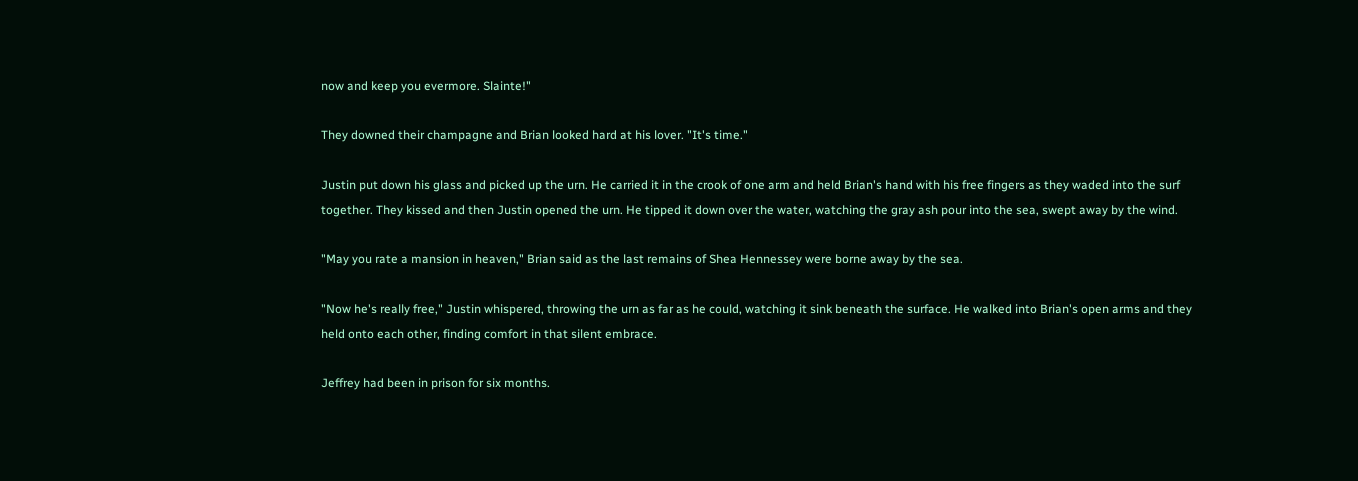now and keep you evermore. Slainte!"

They downed their champagne and Brian looked hard at his lover. "It's time."

Justin put down his glass and picked up the urn. He carried it in the crook of one arm and held Brian's hand with his free fingers as they waded into the surf together. They kissed and then Justin opened the urn. He tipped it down over the water, watching the gray ash pour into the sea, swept away by the wind.

"May you rate a mansion in heaven," Brian said as the last remains of Shea Hennessey were borne away by the sea.

"Now he's really free," Justin whispered, throwing the urn as far as he could, watching it sink beneath the surface. He walked into Brian's open arms and they held onto each other, finding comfort in that silent embrace.

Jeffrey had been in prison for six months.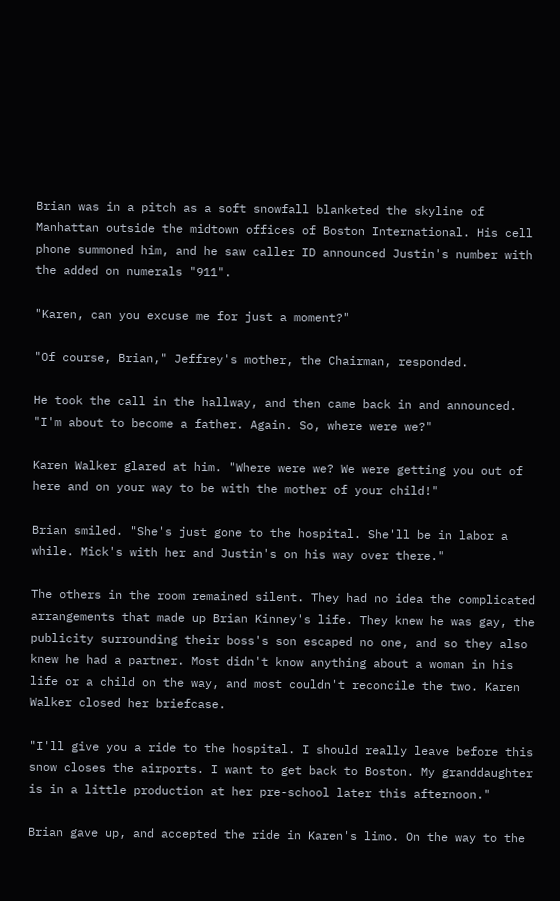Brian was in a pitch as a soft snowfall blanketed the skyline of Manhattan outside the midtown offices of Boston International. His cell phone summoned him, and he saw caller ID announced Justin's number with the added on numerals "911".

"Karen, can you excuse me for just a moment?"

"Of course, Brian," Jeffrey's mother, the Chairman, responded.

He took the call in the hallway, and then came back in and announced. "I'm about to become a father. Again. So, where were we?"

Karen Walker glared at him. "Where were we? We were getting you out of here and on your way to be with the mother of your child!"

Brian smiled. "She's just gone to the hospital. She'll be in labor a while. Mick's with her and Justin's on his way over there."

The others in the room remained silent. They had no idea the complicated arrangements that made up Brian Kinney's life. They knew he was gay, the publicity surrounding their boss's son escaped no one, and so they also knew he had a partner. Most didn't know anything about a woman in his life or a child on the way, and most couldn't reconcile the two. Karen Walker closed her briefcase.

"I'll give you a ride to the hospital. I should really leave before this snow closes the airports. I want to get back to Boston. My granddaughter is in a little production at her pre-school later this afternoon."

Brian gave up, and accepted the ride in Karen's limo. On the way to the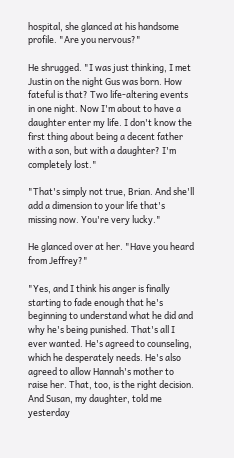hospital, she glanced at his handsome profile. "Are you nervous?"

He shrugged. "I was just thinking, I met Justin on the night Gus was born. How fateful is that? Two life-altering events in one night. Now I'm about to have a daughter enter my life. I don't know the first thing about being a decent father with a son, but with a daughter? I'm completely lost."

"That's simply not true, Brian. And she'll add a dimension to your life that's missing now. You're very lucky."

He glanced over at her. "Have you heard from Jeffrey?"

"Yes, and I think his anger is finally starting to fade enough that he's beginning to understand what he did and why he's being punished. That's all I ever wanted. He's agreed to counseling, which he desperately needs. He's also agreed to allow Hannah's mother to raise her. That, too, is the right decision. And Susan, my daughter, told me yesterday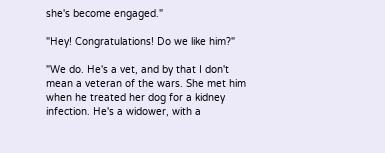she's become engaged."

"Hey! Congratulations! Do we like him?"

"We do. He's a vet, and by that I don't mean a veteran of the wars. She met him when he treated her dog for a kidney infection. He's a widower, with a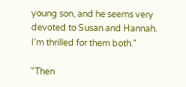young son, and he seems very devoted to Susan and Hannah. I'm thrilled for them both."

"Then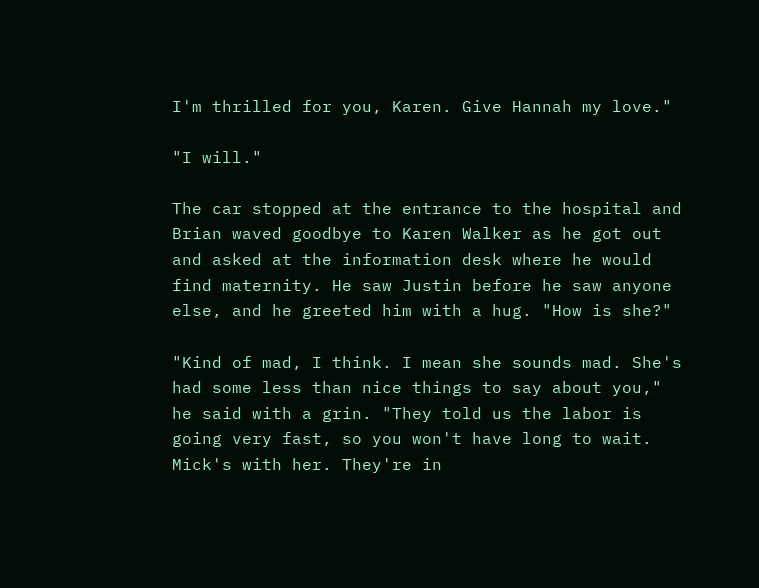I'm thrilled for you, Karen. Give Hannah my love."

"I will."

The car stopped at the entrance to the hospital and Brian waved goodbye to Karen Walker as he got out and asked at the information desk where he would find maternity. He saw Justin before he saw anyone else, and he greeted him with a hug. "How is she?"

"Kind of mad, I think. I mean she sounds mad. She's had some less than nice things to say about you," he said with a grin. "They told us the labor is going very fast, so you won't have long to wait. Mick's with her. They're in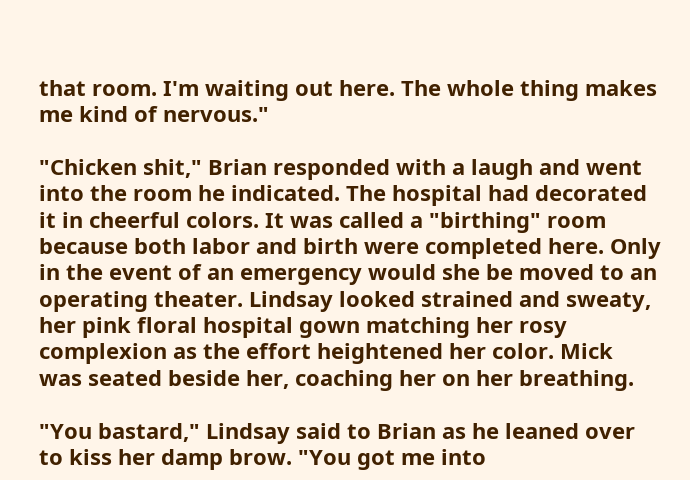that room. I'm waiting out here. The whole thing makes me kind of nervous."

"Chicken shit," Brian responded with a laugh and went into the room he indicated. The hospital had decorated it in cheerful colors. It was called a "birthing" room because both labor and birth were completed here. Only in the event of an emergency would she be moved to an operating theater. Lindsay looked strained and sweaty, her pink floral hospital gown matching her rosy complexion as the effort heightened her color. Mick was seated beside her, coaching her on her breathing.

"You bastard," Lindsay said to Brian as he leaned over to kiss her damp brow. "You got me into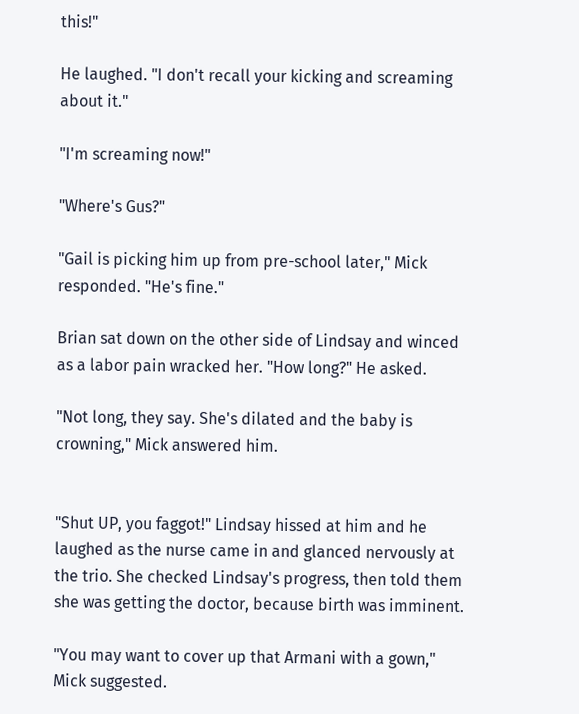this!"

He laughed. "I don't recall your kicking and screaming about it."

"I'm screaming now!"

"Where's Gus?"

"Gail is picking him up from pre-school later," Mick responded. "He's fine."

Brian sat down on the other side of Lindsay and winced as a labor pain wracked her. "How long?" He asked.

"Not long, they say. She's dilated and the baby is crowning," Mick answered him.


"Shut UP, you faggot!" Lindsay hissed at him and he laughed as the nurse came in and glanced nervously at the trio. She checked Lindsay's progress, then told them she was getting the doctor, because birth was imminent.

"You may want to cover up that Armani with a gown," Mick suggested.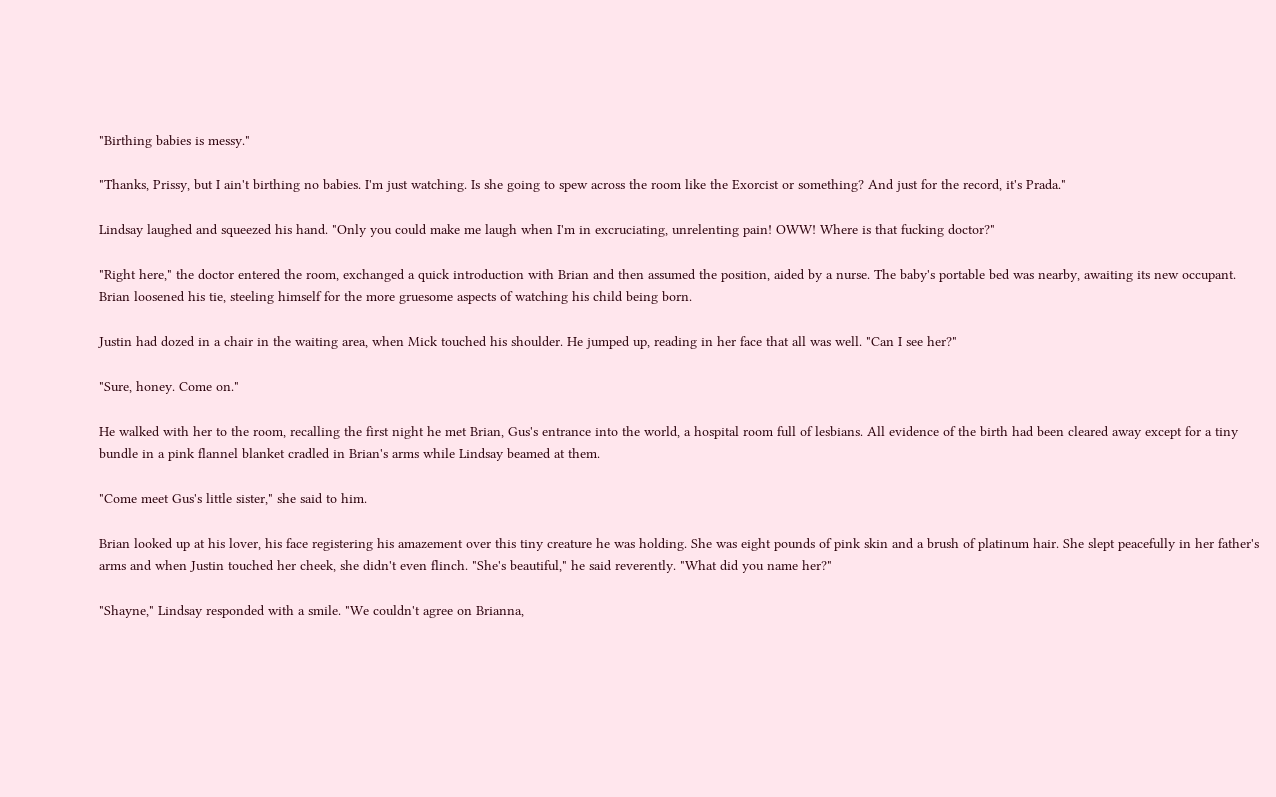"Birthing babies is messy."

"Thanks, Prissy, but I ain't birthing no babies. I'm just watching. Is she going to spew across the room like the Exorcist or something? And just for the record, it's Prada."

Lindsay laughed and squeezed his hand. "Only you could make me laugh when I'm in excruciating, unrelenting pain! OWW! Where is that fucking doctor?"

"Right here," the doctor entered the room, exchanged a quick introduction with Brian and then assumed the position, aided by a nurse. The baby's portable bed was nearby, awaiting its new occupant. Brian loosened his tie, steeling himself for the more gruesome aspects of watching his child being born.

Justin had dozed in a chair in the waiting area, when Mick touched his shoulder. He jumped up, reading in her face that all was well. "Can I see her?"

"Sure, honey. Come on."

He walked with her to the room, recalling the first night he met Brian, Gus's entrance into the world, a hospital room full of lesbians. All evidence of the birth had been cleared away except for a tiny bundle in a pink flannel blanket cradled in Brian's arms while Lindsay beamed at them.

"Come meet Gus's little sister," she said to him.

Brian looked up at his lover, his face registering his amazement over this tiny creature he was holding. She was eight pounds of pink skin and a brush of platinum hair. She slept peacefully in her father's arms and when Justin touched her cheek, she didn't even flinch. "She's beautiful," he said reverently. "What did you name her?"

"Shayne," Lindsay responded with a smile. "We couldn't agree on Brianna,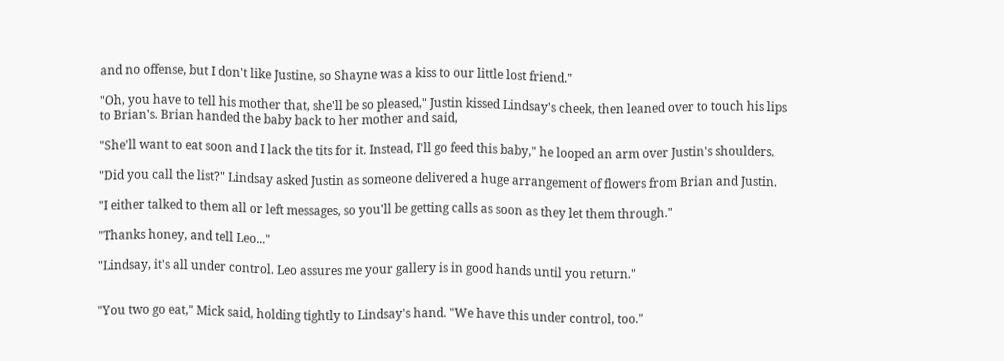and no offense, but I don't like Justine, so Shayne was a kiss to our little lost friend."

"Oh, you have to tell his mother that, she'll be so pleased," Justin kissed Lindsay's cheek, then leaned over to touch his lips to Brian's. Brian handed the baby back to her mother and said,

"She'll want to eat soon and I lack the tits for it. Instead, I'll go feed this baby," he looped an arm over Justin's shoulders.

"Did you call the list?" Lindsay asked Justin as someone delivered a huge arrangement of flowers from Brian and Justin.

"I either talked to them all or left messages, so you'll be getting calls as soon as they let them through."

"Thanks honey, and tell Leo..."

"Lindsay, it's all under control. Leo assures me your gallery is in good hands until you return."


"You two go eat," Mick said, holding tightly to Lindsay's hand. "We have this under control, too."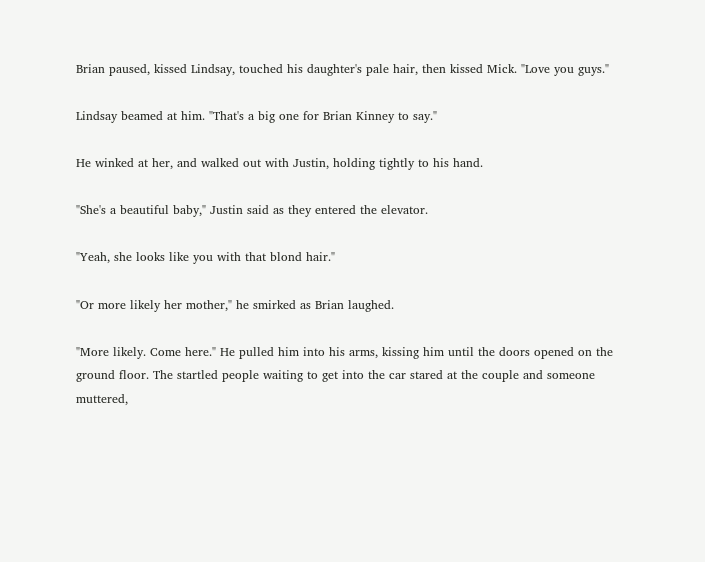Brian paused, kissed Lindsay, touched his daughter's pale hair, then kissed Mick. "Love you guys."

Lindsay beamed at him. "That's a big one for Brian Kinney to say."

He winked at her, and walked out with Justin, holding tightly to his hand.

"She's a beautiful baby," Justin said as they entered the elevator.

"Yeah, she looks like you with that blond hair."

"Or more likely her mother," he smirked as Brian laughed.

"More likely. Come here." He pulled him into his arms, kissing him until the doors opened on the ground floor. The startled people waiting to get into the car stared at the couple and someone muttered,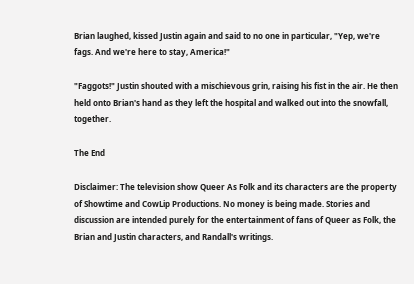Brian laughed, kissed Justin again and said to no one in particular, "Yep, we're fags. And we're here to stay, America!"

"Faggots!" Justin shouted with a mischievous grin, raising his fist in the air. He then held onto Brian's hand as they left the hospital and walked out into the snowfall, together.

The End

Disclaimer: The television show Queer As Folk and its characters are the property of Showtime and CowLip Productions. No money is being made. Stories and discussion are intended purely for the entertainment of fans of Queer as Folk, the Brian and Justin characters, and Randall's writings.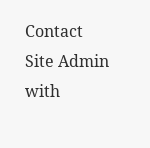Contact Site Admin with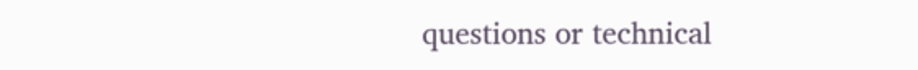questions or technical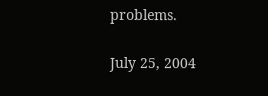problems.

July 25, 2004